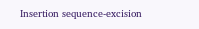Insertion sequence-excision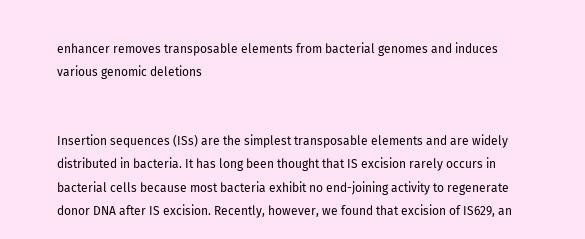enhancer removes transposable elements from bacterial genomes and induces various genomic deletions


Insertion sequences (ISs) are the simplest transposable elements and are widely distributed in bacteria. It has long been thought that IS excision rarely occurs in bacterial cells because most bacteria exhibit no end-joining activity to regenerate donor DNA after IS excision. Recently, however, we found that excision of IS629, an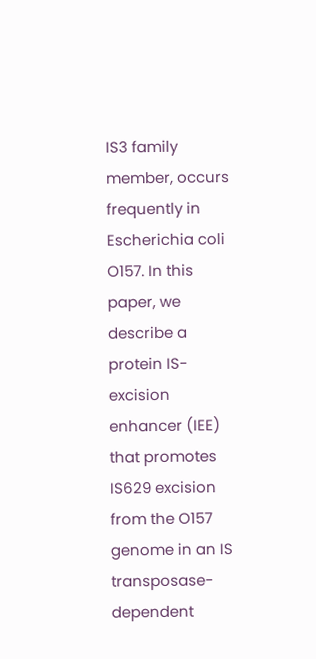IS3 family member, occurs frequently in Escherichia coli O157. In this paper, we describe a protein IS-excision enhancer (IEE) that promotes IS629 excision from the O157 genome in an IS transposase-dependent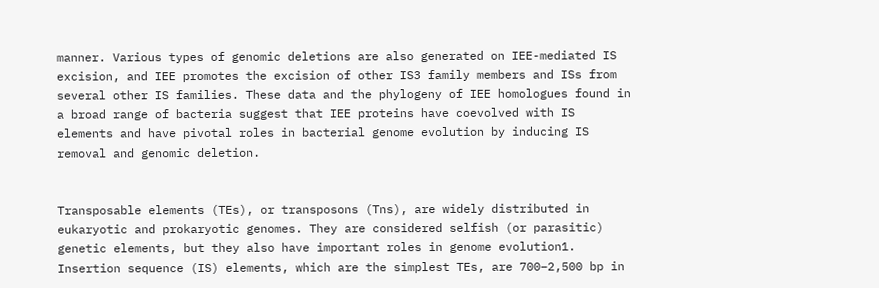manner. Various types of genomic deletions are also generated on IEE-mediated IS excision, and IEE promotes the excision of other IS3 family members and ISs from several other IS families. These data and the phylogeny of IEE homologues found in a broad range of bacteria suggest that IEE proteins have coevolved with IS elements and have pivotal roles in bacterial genome evolution by inducing IS removal and genomic deletion.


Transposable elements (TEs), or transposons (Tns), are widely distributed in eukaryotic and prokaryotic genomes. They are considered selfish (or parasitic) genetic elements, but they also have important roles in genome evolution1. Insertion sequence (IS) elements, which are the simplest TEs, are 700–2,500 bp in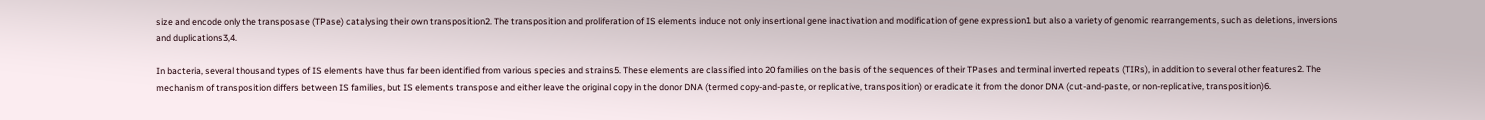size and encode only the transposase (TPase) catalysing their own transposition2. The transposition and proliferation of IS elements induce not only insertional gene inactivation and modification of gene expression1 but also a variety of genomic rearrangements, such as deletions, inversions and duplications3,4.

In bacteria, several thousand types of IS elements have thus far been identified from various species and strains5. These elements are classified into 20 families on the basis of the sequences of their TPases and terminal inverted repeats (TIRs), in addition to several other features2. The mechanism of transposition differs between IS families, but IS elements transpose and either leave the original copy in the donor DNA (termed copy-and-paste, or replicative, transposition) or eradicate it from the donor DNA (cut-and-paste, or non-replicative, transposition)6.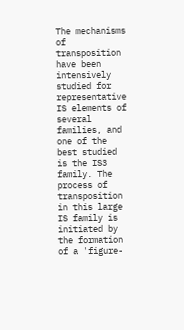The mechanisms of transposition have been intensively studied for representative IS elements of several families, and one of the best studied is the IS3 family. The process of transposition in this large IS family is initiated by the formation of a 'figure-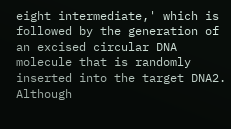eight intermediate,' which is followed by the generation of an excised circular DNA molecule that is randomly inserted into the target DNA2. Although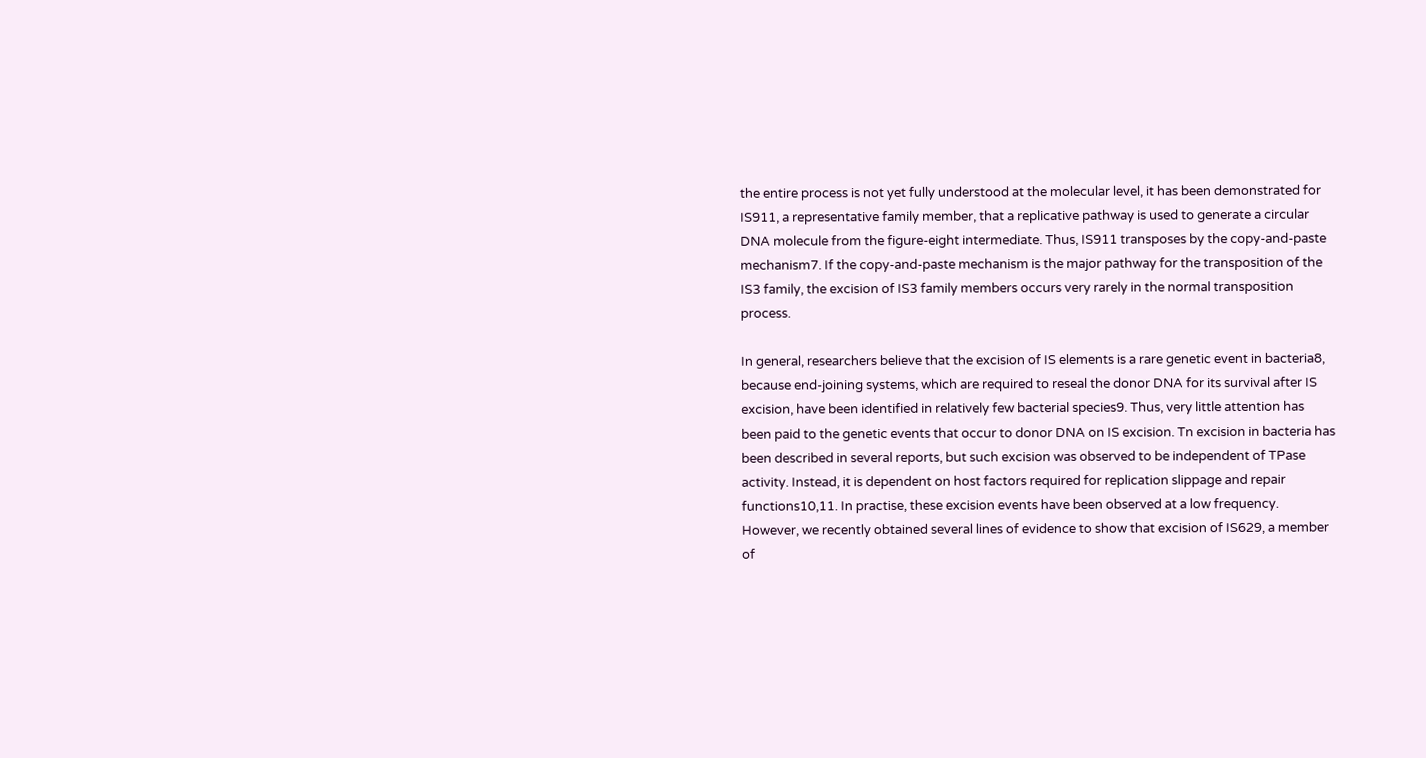the entire process is not yet fully understood at the molecular level, it has been demonstrated for IS911, a representative family member, that a replicative pathway is used to generate a circular DNA molecule from the figure-eight intermediate. Thus, IS911 transposes by the copy-and-paste mechanism7. If the copy-and-paste mechanism is the major pathway for the transposition of the IS3 family, the excision of IS3 family members occurs very rarely in the normal transposition process.

In general, researchers believe that the excision of IS elements is a rare genetic event in bacteria8, because end-joining systems, which are required to reseal the donor DNA for its survival after IS excision, have been identified in relatively few bacterial species9. Thus, very little attention has been paid to the genetic events that occur to donor DNA on IS excision. Tn excision in bacteria has been described in several reports, but such excision was observed to be independent of TPase activity. Instead, it is dependent on host factors required for replication slippage and repair functions10,11. In practise, these excision events have been observed at a low frequency. However, we recently obtained several lines of evidence to show that excision of IS629, a member of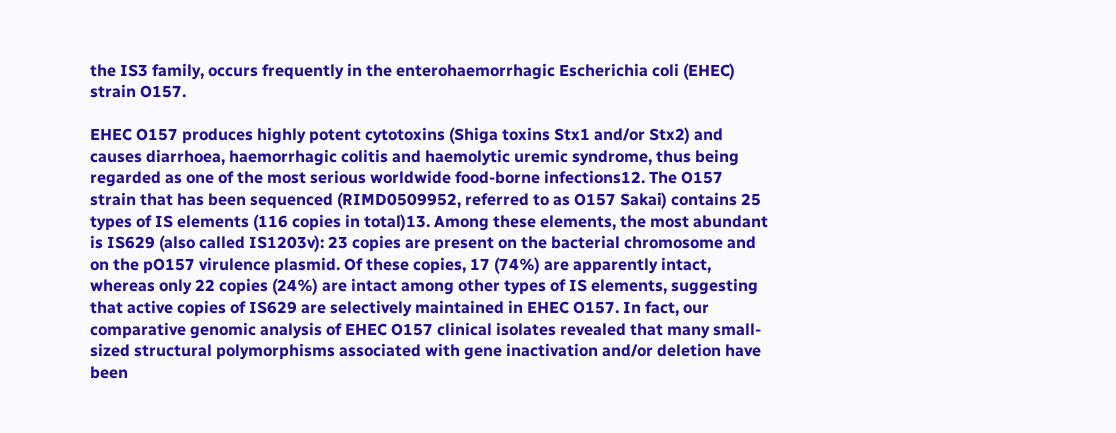the IS3 family, occurs frequently in the enterohaemorrhagic Escherichia coli (EHEC) strain O157.

EHEC O157 produces highly potent cytotoxins (Shiga toxins Stx1 and/or Stx2) and causes diarrhoea, haemorrhagic colitis and haemolytic uremic syndrome, thus being regarded as one of the most serious worldwide food-borne infections12. The O157 strain that has been sequenced (RIMD0509952, referred to as O157 Sakai) contains 25 types of IS elements (116 copies in total)13. Among these elements, the most abundant is IS629 (also called IS1203v): 23 copies are present on the bacterial chromosome and on the pO157 virulence plasmid. Of these copies, 17 (74%) are apparently intact, whereas only 22 copies (24%) are intact among other types of IS elements, suggesting that active copies of IS629 are selectively maintained in EHEC O157. In fact, our comparative genomic analysis of EHEC O157 clinical isolates revealed that many small-sized structural polymorphisms associated with gene inactivation and/or deletion have been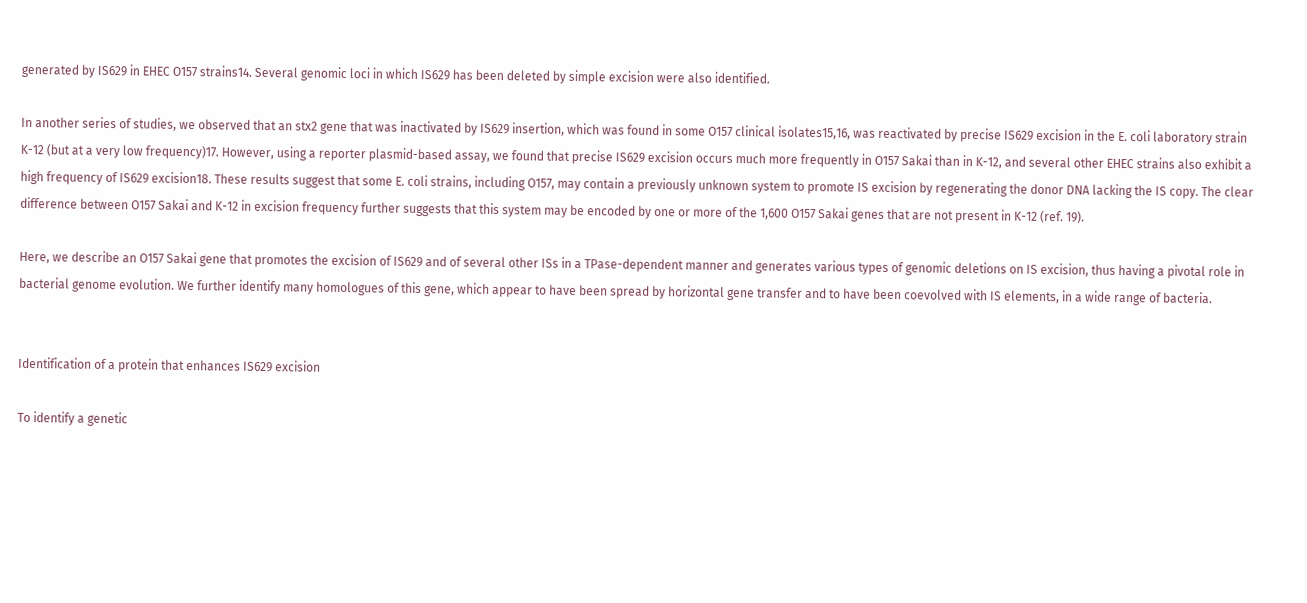generated by IS629 in EHEC O157 strains14. Several genomic loci in which IS629 has been deleted by simple excision were also identified.

In another series of studies, we observed that an stx2 gene that was inactivated by IS629 insertion, which was found in some O157 clinical isolates15,16, was reactivated by precise IS629 excision in the E. coli laboratory strain K-12 (but at a very low frequency)17. However, using a reporter plasmid-based assay, we found that precise IS629 excision occurs much more frequently in O157 Sakai than in K-12, and several other EHEC strains also exhibit a high frequency of IS629 excision18. These results suggest that some E. coli strains, including O157, may contain a previously unknown system to promote IS excision by regenerating the donor DNA lacking the IS copy. The clear difference between O157 Sakai and K-12 in excision frequency further suggests that this system may be encoded by one or more of the 1,600 O157 Sakai genes that are not present in K-12 (ref. 19).

Here, we describe an O157 Sakai gene that promotes the excision of IS629 and of several other ISs in a TPase-dependent manner and generates various types of genomic deletions on IS excision, thus having a pivotal role in bacterial genome evolution. We further identify many homologues of this gene, which appear to have been spread by horizontal gene transfer and to have been coevolved with IS elements, in a wide range of bacteria.


Identification of a protein that enhances IS629 excision

To identify a genetic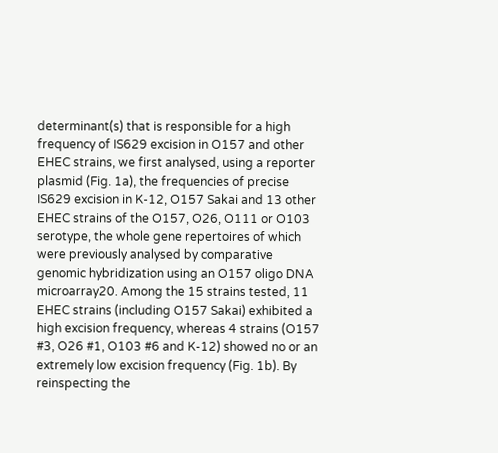determinant(s) that is responsible for a high frequency of IS629 excision in O157 and other EHEC strains, we first analysed, using a reporter plasmid (Fig. 1a), the frequencies of precise IS629 excision in K-12, O157 Sakai and 13 other EHEC strains of the O157, O26, O111 or O103 serotype, the whole gene repertoires of which were previously analysed by comparative genomic hybridization using an O157 oligo DNA microarray20. Among the 15 strains tested, 11 EHEC strains (including O157 Sakai) exhibited a high excision frequency, whereas 4 strains (O157 #3, O26 #1, O103 #6 and K-12) showed no or an extremely low excision frequency (Fig. 1b). By reinspecting the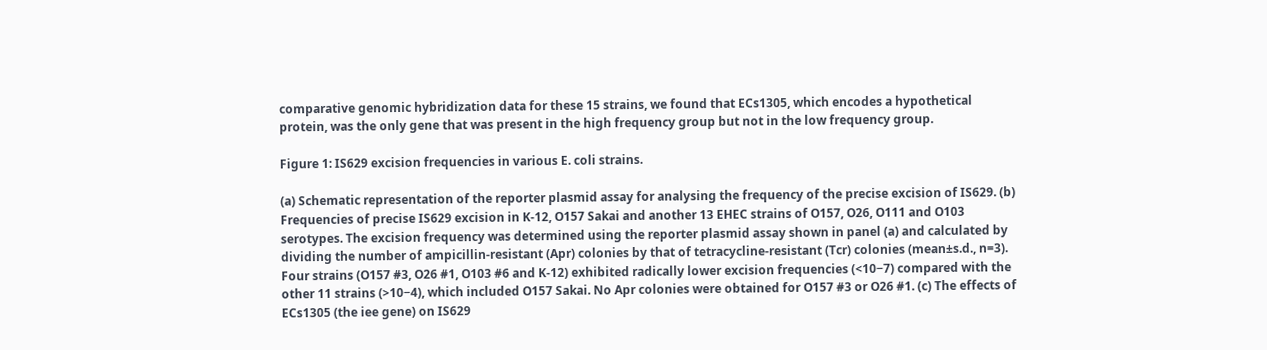comparative genomic hybridization data for these 15 strains, we found that ECs1305, which encodes a hypothetical protein, was the only gene that was present in the high frequency group but not in the low frequency group.

Figure 1: IS629 excision frequencies in various E. coli strains.

(a) Schematic representation of the reporter plasmid assay for analysing the frequency of the precise excision of IS629. (b) Frequencies of precise IS629 excision in K-12, O157 Sakai and another 13 EHEC strains of O157, O26, O111 and O103 serotypes. The excision frequency was determined using the reporter plasmid assay shown in panel (a) and calculated by dividing the number of ampicillin-resistant (Apr) colonies by that of tetracycline-resistant (Tcr) colonies (mean±s.d., n=3). Four strains (O157 #3, O26 #1, O103 #6 and K-12) exhibited radically lower excision frequencies (<10−7) compared with the other 11 strains (>10−4), which included O157 Sakai. No Apr colonies were obtained for O157 #3 or O26 #1. (c) The effects of ECs1305 (the iee gene) on IS629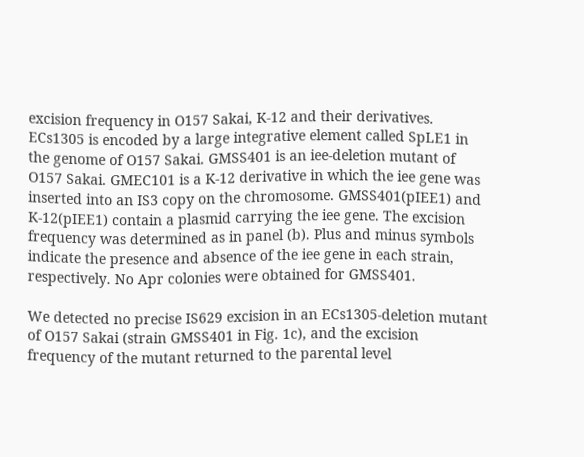excision frequency in O157 Sakai, K-12 and their derivatives. ECs1305 is encoded by a large integrative element called SpLE1 in the genome of O157 Sakai. GMSS401 is an iee-deletion mutant of O157 Sakai. GMEC101 is a K-12 derivative in which the iee gene was inserted into an IS3 copy on the chromosome. GMSS401(pIEE1) and K-12(pIEE1) contain a plasmid carrying the iee gene. The excision frequency was determined as in panel (b). Plus and minus symbols indicate the presence and absence of the iee gene in each strain, respectively. No Apr colonies were obtained for GMSS401.

We detected no precise IS629 excision in an ECs1305-deletion mutant of O157 Sakai (strain GMSS401 in Fig. 1c), and the excision frequency of the mutant returned to the parental level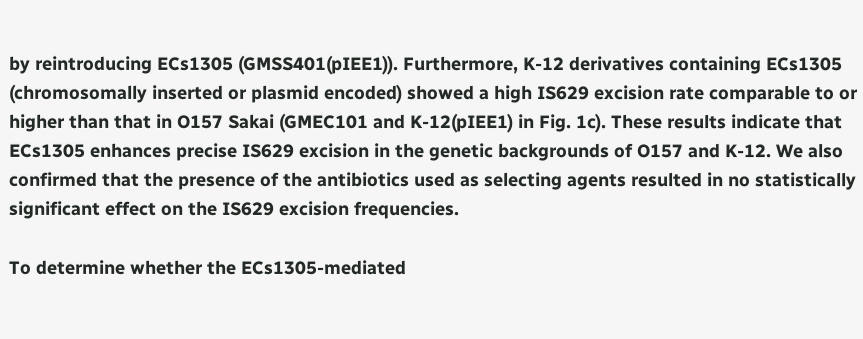by reintroducing ECs1305 (GMSS401(pIEE1)). Furthermore, K-12 derivatives containing ECs1305 (chromosomally inserted or plasmid encoded) showed a high IS629 excision rate comparable to or higher than that in O157 Sakai (GMEC101 and K-12(pIEE1) in Fig. 1c). These results indicate that ECs1305 enhances precise IS629 excision in the genetic backgrounds of O157 and K-12. We also confirmed that the presence of the antibiotics used as selecting agents resulted in no statistically significant effect on the IS629 excision frequencies.

To determine whether the ECs1305-mediated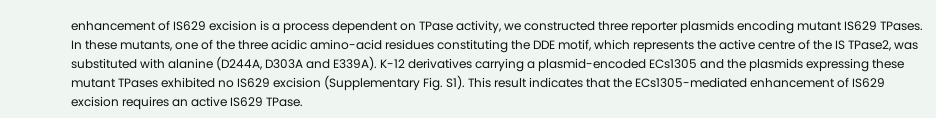enhancement of IS629 excision is a process dependent on TPase activity, we constructed three reporter plasmids encoding mutant IS629 TPases. In these mutants, one of the three acidic amino-acid residues constituting the DDE motif, which represents the active centre of the IS TPase2, was substituted with alanine (D244A, D303A and E339A). K-12 derivatives carrying a plasmid-encoded ECs1305 and the plasmids expressing these mutant TPases exhibited no IS629 excision (Supplementary Fig. S1). This result indicates that the ECs1305-mediated enhancement of IS629 excision requires an active IS629 TPase.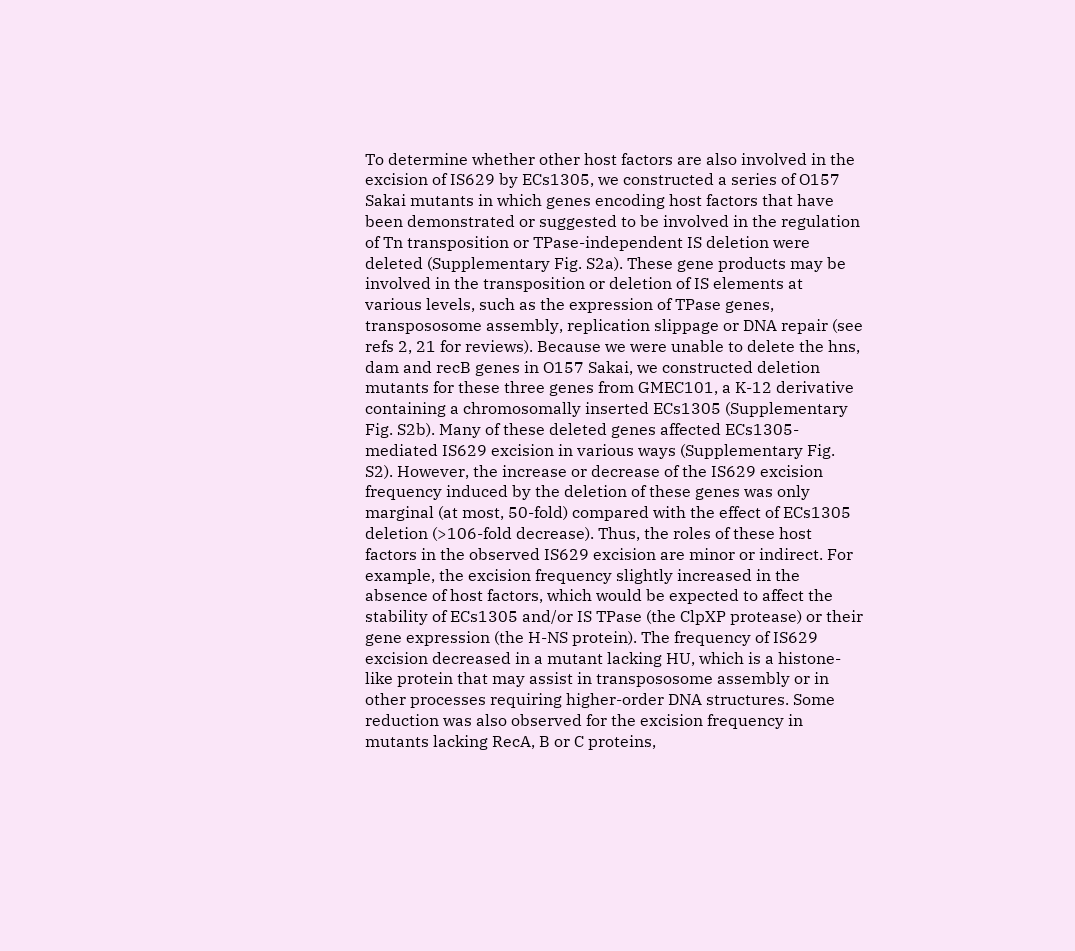To determine whether other host factors are also involved in the excision of IS629 by ECs1305, we constructed a series of O157 Sakai mutants in which genes encoding host factors that have been demonstrated or suggested to be involved in the regulation of Tn transposition or TPase-independent IS deletion were deleted (Supplementary Fig. S2a). These gene products may be involved in the transposition or deletion of IS elements at various levels, such as the expression of TPase genes, transpososome assembly, replication slippage or DNA repair (see refs 2, 21 for reviews). Because we were unable to delete the hns, dam and recB genes in O157 Sakai, we constructed deletion mutants for these three genes from GMEC101, a K-12 derivative containing a chromosomally inserted ECs1305 (Supplementary Fig. S2b). Many of these deleted genes affected ECs1305-mediated IS629 excision in various ways (Supplementary Fig. S2). However, the increase or decrease of the IS629 excision frequency induced by the deletion of these genes was only marginal (at most, 50-fold) compared with the effect of ECs1305 deletion (>106-fold decrease). Thus, the roles of these host factors in the observed IS629 excision are minor or indirect. For example, the excision frequency slightly increased in the absence of host factors, which would be expected to affect the stability of ECs1305 and/or IS TPase (the ClpXP protease) or their gene expression (the H-NS protein). The frequency of IS629 excision decreased in a mutant lacking HU, which is a histone-like protein that may assist in transpososome assembly or in other processes requiring higher-order DNA structures. Some reduction was also observed for the excision frequency in mutants lacking RecA, B or C proteins,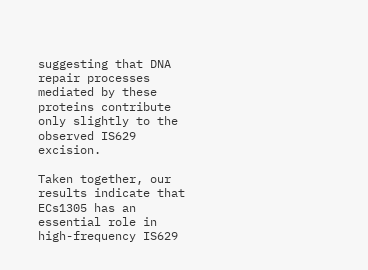suggesting that DNA repair processes mediated by these proteins contribute only slightly to the observed IS629 excision.

Taken together, our results indicate that ECs1305 has an essential role in high-frequency IS629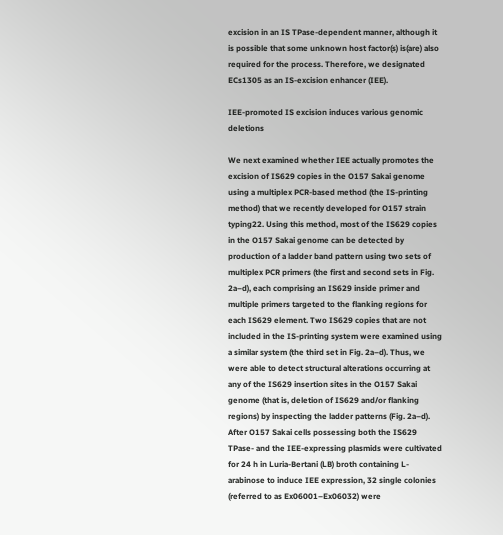excision in an IS TPase-dependent manner, although it is possible that some unknown host factor(s) is(are) also required for the process. Therefore, we designated ECs1305 as an IS-excision enhancer (IEE).

IEE-promoted IS excision induces various genomic deletions

We next examined whether IEE actually promotes the excision of IS629 copies in the O157 Sakai genome using a multiplex PCR-based method (the IS-printing method) that we recently developed for O157 strain typing22. Using this method, most of the IS629 copies in the O157 Sakai genome can be detected by production of a ladder band pattern using two sets of multiplex PCR primers (the first and second sets in Fig. 2a–d), each comprising an IS629 inside primer and multiple primers targeted to the flanking regions for each IS629 element. Two IS629 copies that are not included in the IS-printing system were examined using a similar system (the third set in Fig. 2a–d). Thus, we were able to detect structural alterations occurring at any of the IS629 insertion sites in the O157 Sakai genome (that is, deletion of IS629 and/or flanking regions) by inspecting the ladder patterns (Fig. 2a–d). After O157 Sakai cells possessing both the IS629 TPase- and the IEE-expressing plasmids were cultivated for 24 h in Luria-Bertani (LB) broth containing L-arabinose to induce IEE expression, 32 single colonies (referred to as Ex06001–Ex06032) were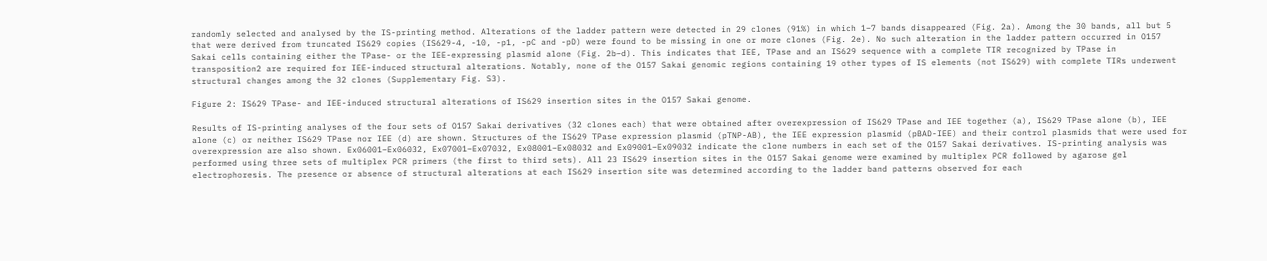randomly selected and analysed by the IS-printing method. Alterations of the ladder pattern were detected in 29 clones (91%) in which 1–7 bands disappeared (Fig. 2a). Among the 30 bands, all but 5 that were derived from truncated IS629 copies (IS629-4, -10, -p1, -pC and -pD) were found to be missing in one or more clones (Fig. 2e). No such alteration in the ladder pattern occurred in O157 Sakai cells containing either the TPase- or the IEE-expressing plasmid alone (Fig. 2b–d). This indicates that IEE, TPase and an IS629 sequence with a complete TIR recognized by TPase in transposition2 are required for IEE-induced structural alterations. Notably, none of the O157 Sakai genomic regions containing 19 other types of IS elements (not IS629) with complete TIRs underwent structural changes among the 32 clones (Supplementary Fig. S3).

Figure 2: IS629 TPase- and IEE-induced structural alterations of IS629 insertion sites in the O157 Sakai genome.

Results of IS-printing analyses of the four sets of O157 Sakai derivatives (32 clones each) that were obtained after overexpression of IS629 TPase and IEE together (a), IS629 TPase alone (b), IEE alone (c) or neither IS629 TPase nor IEE (d) are shown. Structures of the IS629 TPase expression plasmid (pTNP-AB), the IEE expression plasmid (pBAD-IEE) and their control plasmids that were used for overexpression are also shown. Ex06001–Ex06032, Ex07001–Ex07032, Ex08001–Ex08032 and Ex09001–Ex09032 indicate the clone numbers in each set of the O157 Sakai derivatives. IS-printing analysis was performed using three sets of multiplex PCR primers (the first to third sets). All 23 IS629 insertion sites in the O157 Sakai genome were examined by multiplex PCR followed by agarose gel electrophoresis. The presence or absence of structural alterations at each IS629 insertion site was determined according to the ladder band patterns observed for each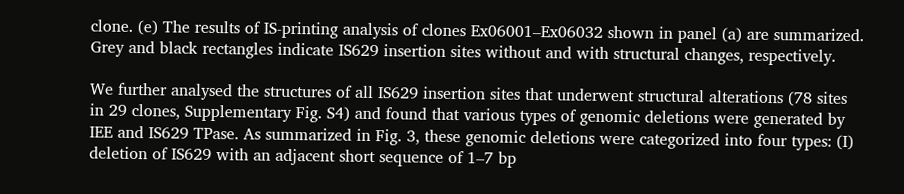clone. (e) The results of IS-printing analysis of clones Ex06001–Ex06032 shown in panel (a) are summarized. Grey and black rectangles indicate IS629 insertion sites without and with structural changes, respectively.

We further analysed the structures of all IS629 insertion sites that underwent structural alterations (78 sites in 29 clones, Supplementary Fig. S4) and found that various types of genomic deletions were generated by IEE and IS629 TPase. As summarized in Fig. 3, these genomic deletions were categorized into four types: (I) deletion of IS629 with an adjacent short sequence of 1–7 bp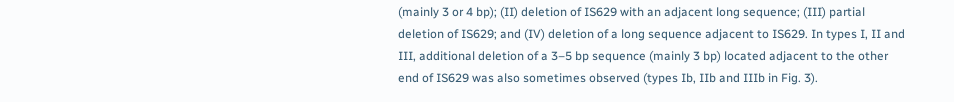(mainly 3 or 4 bp); (II) deletion of IS629 with an adjacent long sequence; (III) partial deletion of IS629; and (IV) deletion of a long sequence adjacent to IS629. In types I, II and III, additional deletion of a 3–5 bp sequence (mainly 3 bp) located adjacent to the other end of IS629 was also sometimes observed (types Ib, IIb and IIIb in Fig. 3).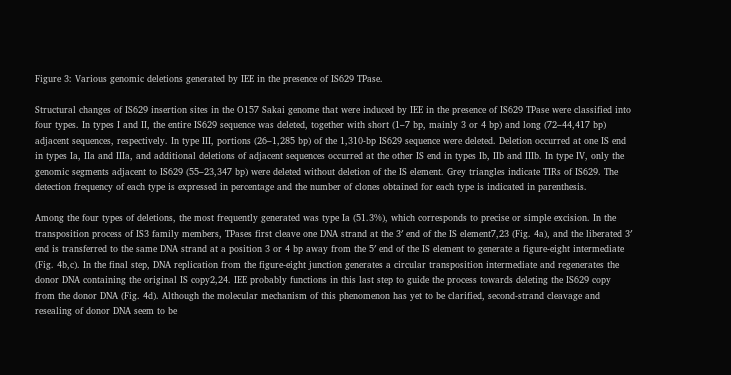Figure 3: Various genomic deletions generated by IEE in the presence of IS629 TPase.

Structural changes of IS629 insertion sites in the O157 Sakai genome that were induced by IEE in the presence of IS629 TPase were classified into four types. In types I and II, the entire IS629 sequence was deleted, together with short (1–7 bp, mainly 3 or 4 bp) and long (72–44,417 bp) adjacent sequences, respectively. In type III, portions (26–1,285 bp) of the 1,310-bp IS629 sequence were deleted. Deletion occurred at one IS end in types Ia, IIa and IIIa, and additional deletions of adjacent sequences occurred at the other IS end in types Ib, IIb and IIIb. In type IV, only the genomic segments adjacent to IS629 (55–23,347 bp) were deleted without deletion of the IS element. Grey triangles indicate TIRs of IS629. The detection frequency of each type is expressed in percentage and the number of clones obtained for each type is indicated in parenthesis.

Among the four types of deletions, the most frequently generated was type Ia (51.3%), which corresponds to precise or simple excision. In the transposition process of IS3 family members, TPases first cleave one DNA strand at the 3′ end of the IS element7,23 (Fig. 4a), and the liberated 3′ end is transferred to the same DNA strand at a position 3 or 4 bp away from the 5′ end of the IS element to generate a figure-eight intermediate (Fig. 4b,c). In the final step, DNA replication from the figure-eight junction generates a circular transposition intermediate and regenerates the donor DNA containing the original IS copy2,24. IEE probably functions in this last step to guide the process towards deleting the IS629 copy from the donor DNA (Fig. 4d). Although the molecular mechanism of this phenomenon has yet to be clarified, second-strand cleavage and resealing of donor DNA seem to be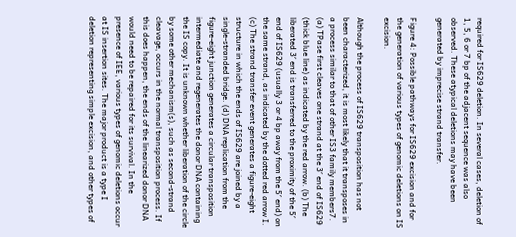required for IS629 deletion. In several cases, deletion of 1, 5, 6 or 7 bp of the adjacent sequence was also observed. These atypical deletions may have been generated by imprecise strand transfer.

Figure 4: Possible pathways for IS629 excision and for the generation of various types of genomic deletions on IS excision.

Although the process of IS629 transposition has not been characterized, it is most likely that it transposes in a process similar to that of other IS3 family members7. (a) TPase first cleaves one strand at the 3′ end of IS629 (thick blue line) as indicated by the red arrow. (b) The liberated 3′ end is transferred to the proximity of the 5′ end of IS629 (usually 3 or 4 bp away from the 5′ end) on the same strand, as indicated by the dotted red arrow I. (c) The strand transfer event generates a figure-eight structure in which the ends of IS629 are joined by a single-stranded bridge. (d) DNA replication from the figure-eight junction generates a circular transposition intermediate and regenerates the donor DNA containing the IS copy. It is unknown whether liberation of the circle by some other mechanism(s), such as second-strand cleavage, occurs in the normal transposition process. If this does happen, the ends of the linearized donor DNA would need to be repaired for its survival. In the presence of IEE, various types of genomic deletions occur at IS insertion sites. The major product is a type I deletion representing simple excision, and other types of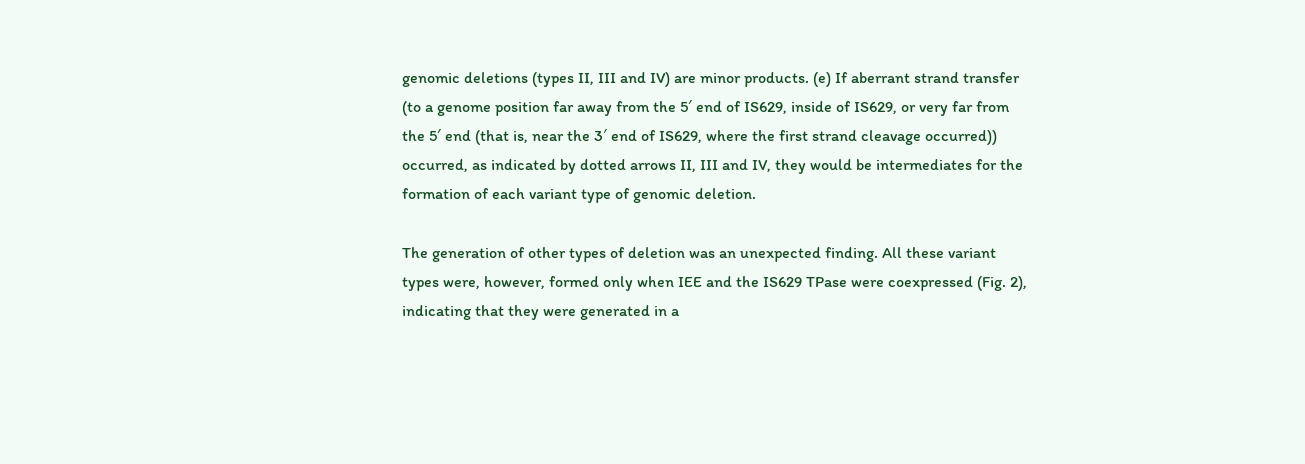genomic deletions (types II, III and IV) are minor products. (e) If aberrant strand transfer (to a genome position far away from the 5′ end of IS629, inside of IS629, or very far from the 5′ end (that is, near the 3′ end of IS629, where the first strand cleavage occurred)) occurred, as indicated by dotted arrows II, III and IV, they would be intermediates for the formation of each variant type of genomic deletion.

The generation of other types of deletion was an unexpected finding. All these variant types were, however, formed only when IEE and the IS629 TPase were coexpressed (Fig. 2), indicating that they were generated in a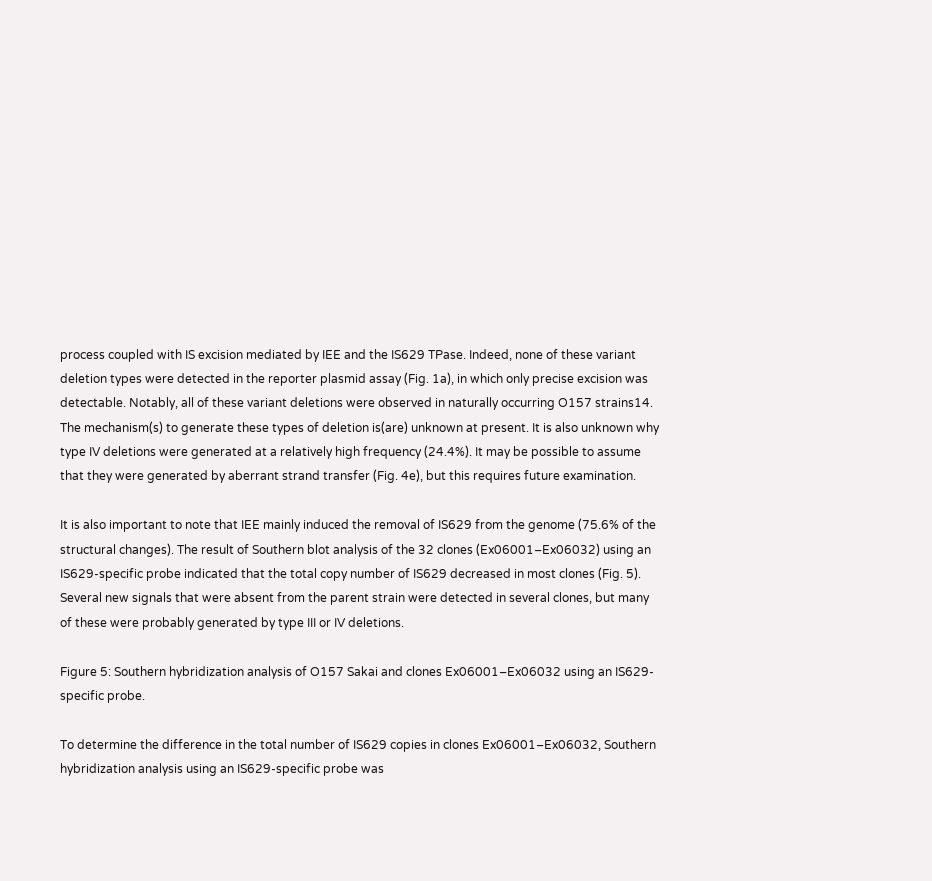process coupled with IS excision mediated by IEE and the IS629 TPase. Indeed, none of these variant deletion types were detected in the reporter plasmid assay (Fig. 1a), in which only precise excision was detectable. Notably, all of these variant deletions were observed in naturally occurring O157 strains14. The mechanism(s) to generate these types of deletion is(are) unknown at present. It is also unknown why type IV deletions were generated at a relatively high frequency (24.4%). It may be possible to assume that they were generated by aberrant strand transfer (Fig. 4e), but this requires future examination.

It is also important to note that IEE mainly induced the removal of IS629 from the genome (75.6% of the structural changes). The result of Southern blot analysis of the 32 clones (Ex06001–Ex06032) using an IS629-specific probe indicated that the total copy number of IS629 decreased in most clones (Fig. 5). Several new signals that were absent from the parent strain were detected in several clones, but many of these were probably generated by type III or IV deletions.

Figure 5: Southern hybridization analysis of O157 Sakai and clones Ex06001–Ex06032 using an IS629-specific probe.

To determine the difference in the total number of IS629 copies in clones Ex06001–Ex06032, Southern hybridization analysis using an IS629-specific probe was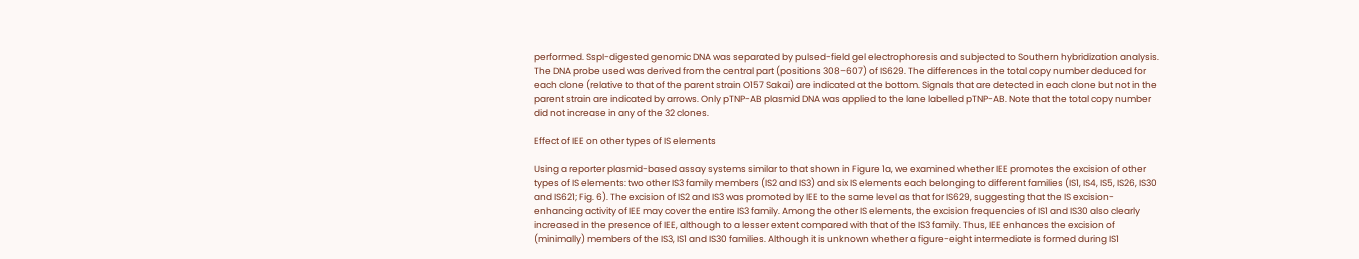performed. SspI-digested genomic DNA was separated by pulsed-field gel electrophoresis and subjected to Southern hybridization analysis. The DNA probe used was derived from the central part (positions 308–607) of IS629. The differences in the total copy number deduced for each clone (relative to that of the parent strain O157 Sakai) are indicated at the bottom. Signals that are detected in each clone but not in the parent strain are indicated by arrows. Only pTNP-AB plasmid DNA was applied to the lane labelled pTNP-AB. Note that the total copy number did not increase in any of the 32 clones.

Effect of IEE on other types of IS elements

Using a reporter plasmid-based assay systems similar to that shown in Figure 1a, we examined whether IEE promotes the excision of other types of IS elements: two other IS3 family members (IS2 and IS3) and six IS elements each belonging to different families (IS1, IS4, IS5, IS26, IS30 and IS621; Fig. 6). The excision of IS2 and IS3 was promoted by IEE to the same level as that for IS629, suggesting that the IS excision-enhancing activity of IEE may cover the entire IS3 family. Among the other IS elements, the excision frequencies of IS1 and IS30 also clearly increased in the presence of IEE, although to a lesser extent compared with that of the IS3 family. Thus, IEE enhances the excision of (minimally) members of the IS3, IS1 and IS30 families. Although it is unknown whether a figure-eight intermediate is formed during IS1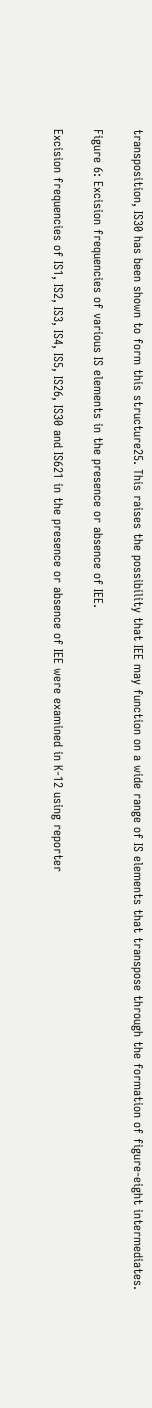transposition, IS30 has been shown to form this structure25. This raises the possibility that IEE may function on a wide range of IS elements that transpose through the formation of figure-eight intermediates.

Figure 6: Excision frequencies of various IS elements in the presence or absence of IEE.

Excision frequencies of IS1, IS2, IS3, IS4, IS5, IS26, IS30 and IS621 in the presence or absence of IEE were examined in K-12 using reporter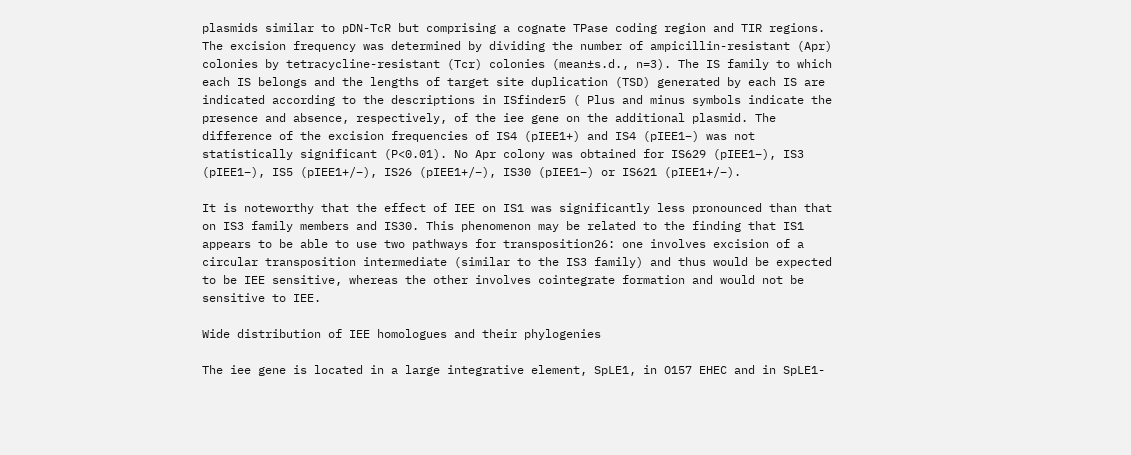plasmids similar to pDN-TcR but comprising a cognate TPase coding region and TIR regions. The excision frequency was determined by dividing the number of ampicillin-resistant (Apr) colonies by tetracycline-resistant (Tcr) colonies (mean±s.d., n=3). The IS family to which each IS belongs and the lengths of target site duplication (TSD) generated by each IS are indicated according to the descriptions in ISfinder5 ( Plus and minus symbols indicate the presence and absence, respectively, of the iee gene on the additional plasmid. The difference of the excision frequencies of IS4 (pIEE1+) and IS4 (pIEE1−) was not statistically significant (P<0.01). No Apr colony was obtained for IS629 (pIEE1−), IS3 (pIEE1−), IS5 (pIEE1+/−), IS26 (pIEE1+/−), IS30 (pIEE1−) or IS621 (pIEE1+/−).

It is noteworthy that the effect of IEE on IS1 was significantly less pronounced than that on IS3 family members and IS30. This phenomenon may be related to the finding that IS1 appears to be able to use two pathways for transposition26: one involves excision of a circular transposition intermediate (similar to the IS3 family) and thus would be expected to be IEE sensitive, whereas the other involves cointegrate formation and would not be sensitive to IEE.

Wide distribution of IEE homologues and their phylogenies

The iee gene is located in a large integrative element, SpLE1, in O157 EHEC and in SpLE1-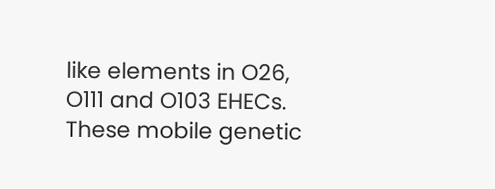like elements in O26, O111 and O103 EHECs. These mobile genetic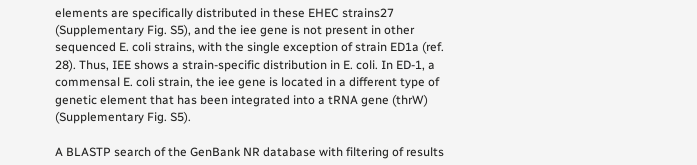elements are specifically distributed in these EHEC strains27 (Supplementary Fig. S5), and the iee gene is not present in other sequenced E. coli strains, with the single exception of strain ED1a (ref. 28). Thus, IEE shows a strain-specific distribution in E. coli. In ED-1, a commensal E. coli strain, the iee gene is located in a different type of genetic element that has been integrated into a tRNA gene (thrW) (Supplementary Fig. S5).

A BLASTP search of the GenBank NR database with filtering of results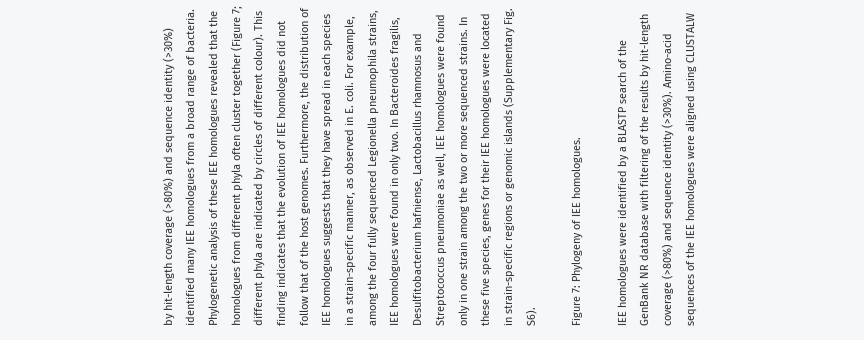by hit-length coverage (>80%) and sequence identity (>30%) identified many IEE homologues from a broad range of bacteria. Phylogenetic analysis of these IEE homologues revealed that the homologues from different phyla often cluster together (Figure 7; different phyla are indicated by circles of different colour). This finding indicates that the evolution of IEE homologues did not follow that of the host genomes. Furthermore, the distribution of IEE homologues suggests that they have spread in each species in a strain-specific manner, as observed in E. coli. For example, among the four fully sequenced Legionella pneumophila strains, IEE homologues were found in only two. In Bacteroides fragilis, Desulfitobacterium hafniense, Lactobacillus rhamnosus and Streptococcus pneumoniae as well, IEE homologues were found only in one strain among the two or more sequenced strains. In these five species, genes for their IEE homologues were located in strain-specific regions or genomic islands (Supplementary Fig. S6).

Figure 7: Phylogeny of IEE homologues.

IEE homologues were identified by a BLASTP search of the GenBank NR database with filtering of the results by hit-length coverage (>80%) and sequence identity (>30%). Amino-acid sequences of the IEE homologues were aligned using CLUSTALW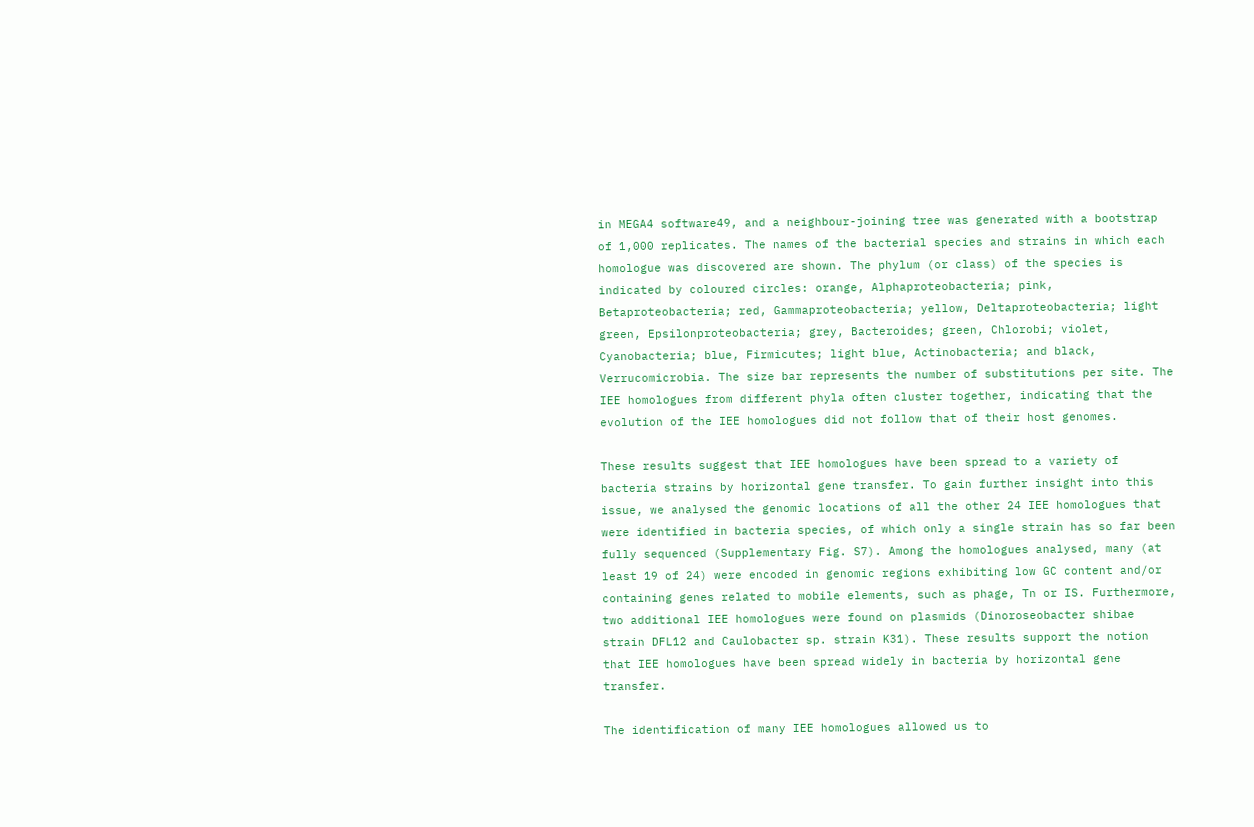in MEGA4 software49, and a neighbour-joining tree was generated with a bootstrap of 1,000 replicates. The names of the bacterial species and strains in which each homologue was discovered are shown. The phylum (or class) of the species is indicated by coloured circles: orange, Alphaproteobacteria; pink, Betaproteobacteria; red, Gammaproteobacteria; yellow, Deltaproteobacteria; light green, Epsilonproteobacteria; grey, Bacteroides; green, Chlorobi; violet, Cyanobacteria; blue, Firmicutes; light blue, Actinobacteria; and black, Verrucomicrobia. The size bar represents the number of substitutions per site. The IEE homologues from different phyla often cluster together, indicating that the evolution of the IEE homologues did not follow that of their host genomes.

These results suggest that IEE homologues have been spread to a variety of bacteria strains by horizontal gene transfer. To gain further insight into this issue, we analysed the genomic locations of all the other 24 IEE homologues that were identified in bacteria species, of which only a single strain has so far been fully sequenced (Supplementary Fig. S7). Among the homologues analysed, many (at least 19 of 24) were encoded in genomic regions exhibiting low GC content and/or containing genes related to mobile elements, such as phage, Tn or IS. Furthermore, two additional IEE homologues were found on plasmids (Dinoroseobacter shibae strain DFL12 and Caulobacter sp. strain K31). These results support the notion that IEE homologues have been spread widely in bacteria by horizontal gene transfer.

The identification of many IEE homologues allowed us to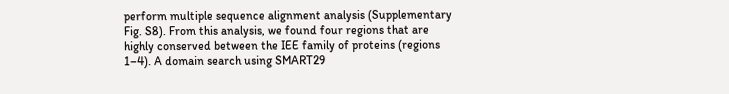perform multiple sequence alignment analysis (Supplementary Fig. S8). From this analysis, we found four regions that are highly conserved between the IEE family of proteins (regions 1–4). A domain search using SMART29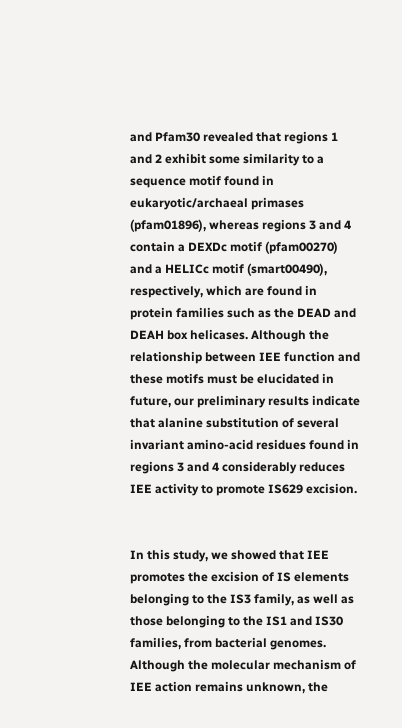and Pfam30 revealed that regions 1 and 2 exhibit some similarity to a sequence motif found in eukaryotic/archaeal primases (pfam01896), whereas regions 3 and 4 contain a DEXDc motif (pfam00270) and a HELICc motif (smart00490), respectively, which are found in protein families such as the DEAD and DEAH box helicases. Although the relationship between IEE function and these motifs must be elucidated in future, our preliminary results indicate that alanine substitution of several invariant amino-acid residues found in regions 3 and 4 considerably reduces IEE activity to promote IS629 excision.


In this study, we showed that IEE promotes the excision of IS elements belonging to the IS3 family, as well as those belonging to the IS1 and IS30 families, from bacterial genomes. Although the molecular mechanism of IEE action remains unknown, the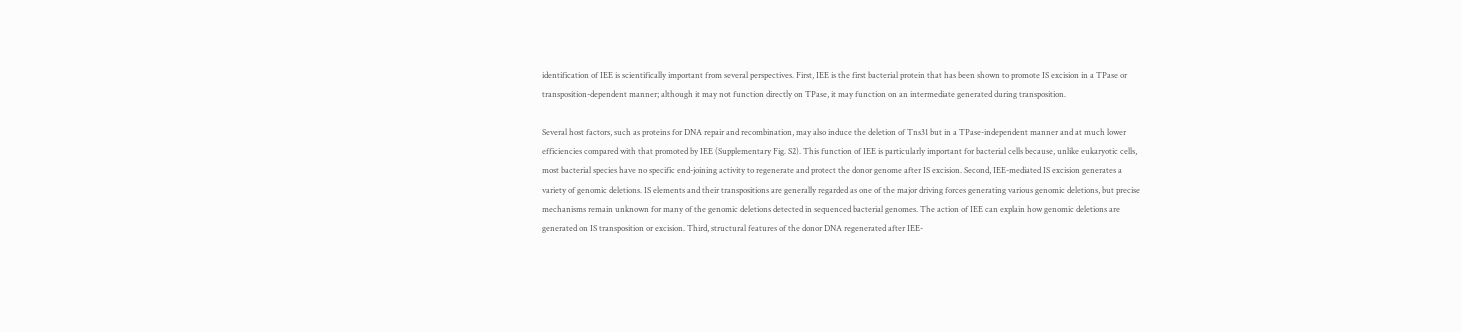identification of IEE is scientifically important from several perspectives. First, IEE is the first bacterial protein that has been shown to promote IS excision in a TPase or transposition-dependent manner; although it may not function directly on TPase, it may function on an intermediate generated during transposition.

Several host factors, such as proteins for DNA repair and recombination, may also induce the deletion of Tns31 but in a TPase-independent manner and at much lower efficiencies compared with that promoted by IEE (Supplementary Fig. S2). This function of IEE is particularly important for bacterial cells because, unlike eukaryotic cells, most bacterial species have no specific end-joining activity to regenerate and protect the donor genome after IS excision. Second, IEE-mediated IS excision generates a variety of genomic deletions. IS elements and their transpositions are generally regarded as one of the major driving forces generating various genomic deletions, but precise mechanisms remain unknown for many of the genomic deletions detected in sequenced bacterial genomes. The action of IEE can explain how genomic deletions are generated on IS transposition or excision. Third, structural features of the donor DNA regenerated after IEE-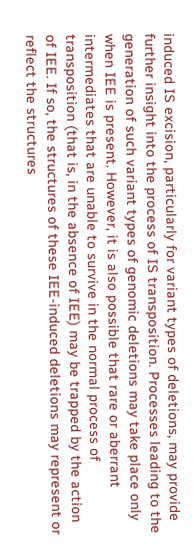induced IS excision, particularly for variant types of deletions, may provide further insight into the process of IS transposition. Processes leading to the generation of such variant types of genomic deletions may take place only when IEE is present. However, it is also possible that rare or aberrant intermediates that are unable to survive in the normal process of transposition (that is, in the absence of IEE) may be trapped by the action of IEE. If so, the structures of these IEE-induced deletions may represent or reflect the structures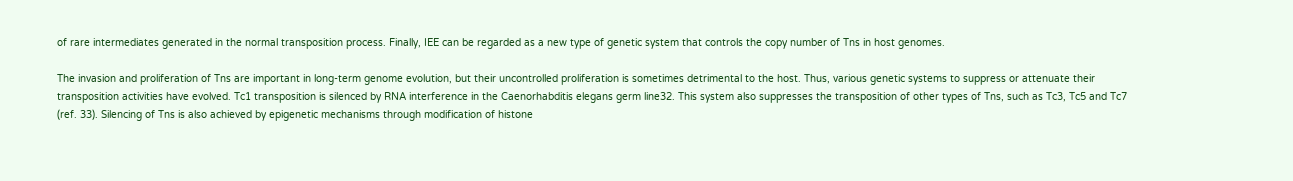of rare intermediates generated in the normal transposition process. Finally, IEE can be regarded as a new type of genetic system that controls the copy number of Tns in host genomes.

The invasion and proliferation of Tns are important in long-term genome evolution, but their uncontrolled proliferation is sometimes detrimental to the host. Thus, various genetic systems to suppress or attenuate their transposition activities have evolved. Tc1 transposition is silenced by RNA interference in the Caenorhabditis elegans germ line32. This system also suppresses the transposition of other types of Tns, such as Tc3, Tc5 and Tc7 (ref. 33). Silencing of Tns is also achieved by epigenetic mechanisms through modification of histone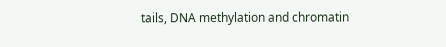tails, DNA methylation and chromatin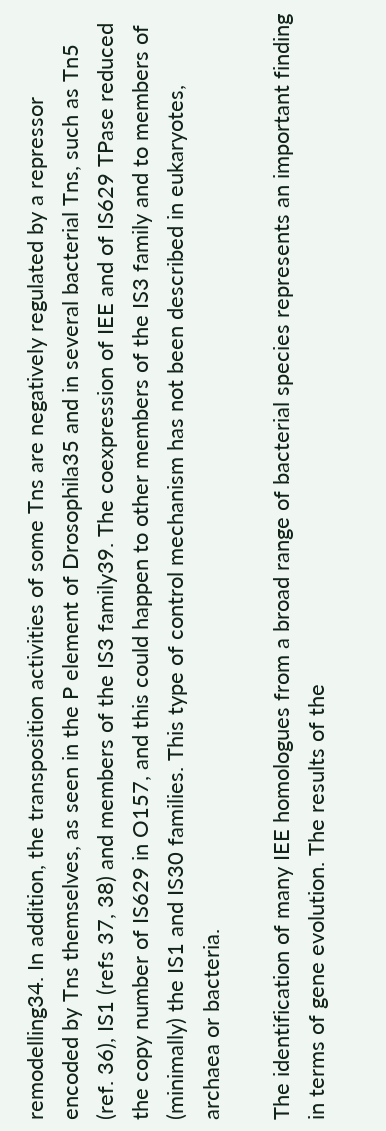remodelling34. In addition, the transposition activities of some Tns are negatively regulated by a repressor encoded by Tns themselves, as seen in the P element of Drosophila35 and in several bacterial Tns, such as Tn5 (ref. 36), IS1 (refs 37, 38) and members of the IS3 family39. The coexpression of IEE and of IS629 TPase reduced the copy number of IS629 in O157, and this could happen to other members of the IS3 family and to members of (minimally) the IS1 and IS30 families. This type of control mechanism has not been described in eukaryotes, archaea or bacteria.

The identification of many IEE homologues from a broad range of bacterial species represents an important finding in terms of gene evolution. The results of the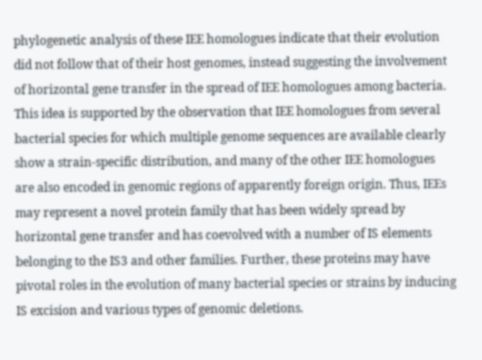phylogenetic analysis of these IEE homologues indicate that their evolution did not follow that of their host genomes, instead suggesting the involvement of horizontal gene transfer in the spread of IEE homologues among bacteria. This idea is supported by the observation that IEE homologues from several bacterial species for which multiple genome sequences are available clearly show a strain-specific distribution, and many of the other IEE homologues are also encoded in genomic regions of apparently foreign origin. Thus, IEEs may represent a novel protein family that has been widely spread by horizontal gene transfer and has coevolved with a number of IS elements belonging to the IS3 and other families. Further, these proteins may have pivotal roles in the evolution of many bacterial species or strains by inducing IS excision and various types of genomic deletions.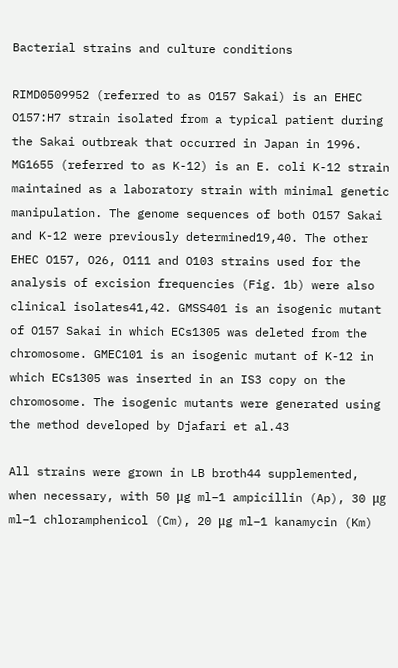Bacterial strains and culture conditions

RIMD0509952 (referred to as O157 Sakai) is an EHEC O157:H7 strain isolated from a typical patient during the Sakai outbreak that occurred in Japan in 1996. MG1655 (referred to as K-12) is an E. coli K-12 strain maintained as a laboratory strain with minimal genetic manipulation. The genome sequences of both O157 Sakai and K-12 were previously determined19,40. The other EHEC O157, O26, O111 and O103 strains used for the analysis of excision frequencies (Fig. 1b) were also clinical isolates41,42. GMSS401 is an isogenic mutant of O157 Sakai in which ECs1305 was deleted from the chromosome. GMEC101 is an isogenic mutant of K-12 in which ECs1305 was inserted in an IS3 copy on the chromosome. The isogenic mutants were generated using the method developed by Djafari et al.43

All strains were grown in LB broth44 supplemented, when necessary, with 50 μg ml−1 ampicillin (Ap), 30 μg ml−1 chloramphenicol (Cm), 20 μg ml−1 kanamycin (Km)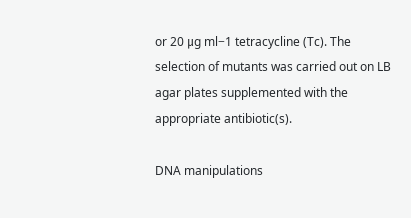or 20 μg ml−1 tetracycline (Tc). The selection of mutants was carried out on LB agar plates supplemented with the appropriate antibiotic(s).

DNA manipulations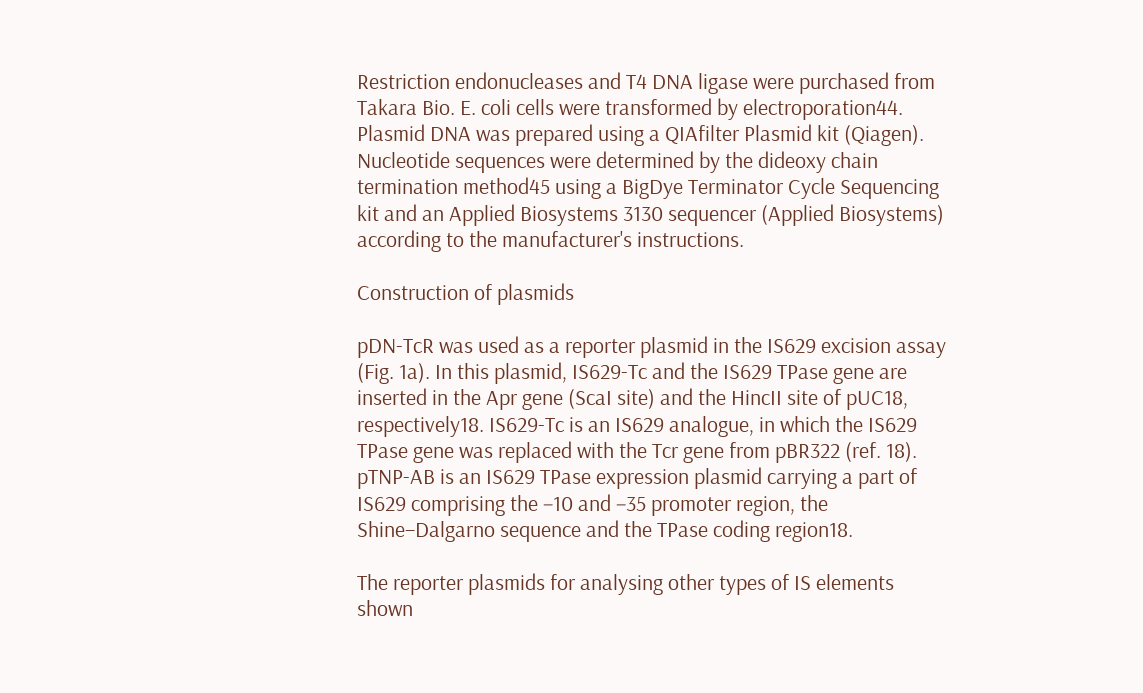Restriction endonucleases and T4 DNA ligase were purchased from Takara Bio. E. coli cells were transformed by electroporation44. Plasmid DNA was prepared using a QIAfilter Plasmid kit (Qiagen). Nucleotide sequences were determined by the dideoxy chain termination method45 using a BigDye Terminator Cycle Sequencing kit and an Applied Biosystems 3130 sequencer (Applied Biosystems) according to the manufacturer's instructions.

Construction of plasmids

pDN-TcR was used as a reporter plasmid in the IS629 excision assay (Fig. 1a). In this plasmid, IS629-Tc and the IS629 TPase gene are inserted in the Apr gene (ScaI site) and the HincII site of pUC18, respectively18. IS629-Tc is an IS629 analogue, in which the IS629 TPase gene was replaced with the Tcr gene from pBR322 (ref. 18). pTNP-AB is an IS629 TPase expression plasmid carrying a part of IS629 comprising the −10 and −35 promoter region, the Shine–Dalgarno sequence and the TPase coding region18.

The reporter plasmids for analysing other types of IS elements shown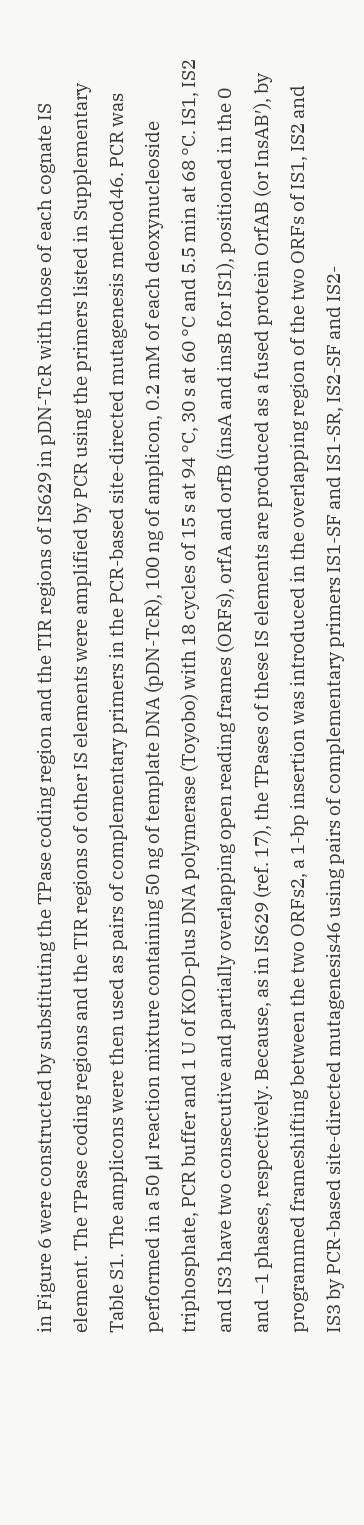in Figure 6 were constructed by substituting the TPase coding region and the TIR regions of IS629 in pDN-TcR with those of each cognate IS element. The TPase coding regions and the TIR regions of other IS elements were amplified by PCR using the primers listed in Supplementary Table S1. The amplicons were then used as pairs of complementary primers in the PCR-based site-directed mutagenesis method46. PCR was performed in a 50 μl reaction mixture containing 50 ng of template DNA (pDN-TcR), 100 ng of amplicon, 0.2 mM of each deoxynucleoside triphosphate, PCR buffer and 1 U of KOD-plus DNA polymerase (Toyobo) with 18 cycles of 15 s at 94 °C, 30 s at 60 °C and 5.5 min at 68 °C. IS1, IS2 and IS3 have two consecutive and partially overlapping open reading frames (ORFs), orfA and orfB (insA and insB for IS1), positioned in the 0 and −1 phases, respectively. Because, as in IS629 (ref. 17), the TPases of these IS elements are produced as a fused protein OrfAB (or InsAB′), by programmed frameshifting between the two ORFs2, a 1-bp insertion was introduced in the overlapping region of the two ORFs of IS1, IS2 and IS3 by PCR-based site-directed mutagenesis46 using pairs of complementary primers IS1-SF and IS1-SR, IS2-SF and IS2-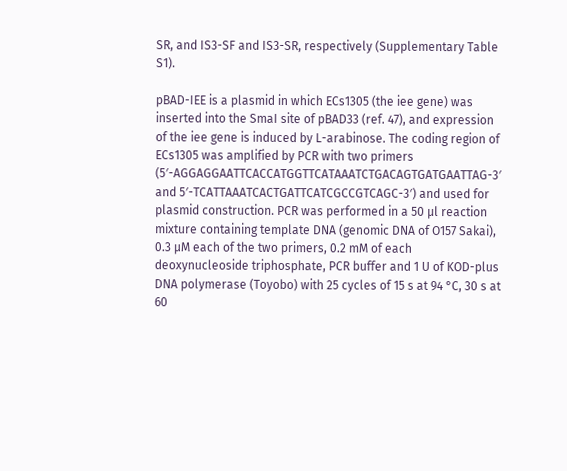SR, and IS3-SF and IS3-SR, respectively (Supplementary Table S1).

pBAD-IEE is a plasmid in which ECs1305 (the iee gene) was inserted into the SmaI site of pBAD33 (ref. 47), and expression of the iee gene is induced by L-arabinose. The coding region of ECs1305 was amplified by PCR with two primers (5′-AGGAGGAATTCACCATGGTTCATAAATCTGACAGTGATGAATTAG-3′ and 5′-TCATTAAATCACTGATTCATCGCCGTCAGC-3′) and used for plasmid construction. PCR was performed in a 50 μl reaction mixture containing template DNA (genomic DNA of O157 Sakai), 0.3 μM each of the two primers, 0.2 mM of each deoxynucleoside triphosphate, PCR buffer and 1 U of KOD-plus DNA polymerase (Toyobo) with 25 cycles of 15 s at 94 °C, 30 s at 60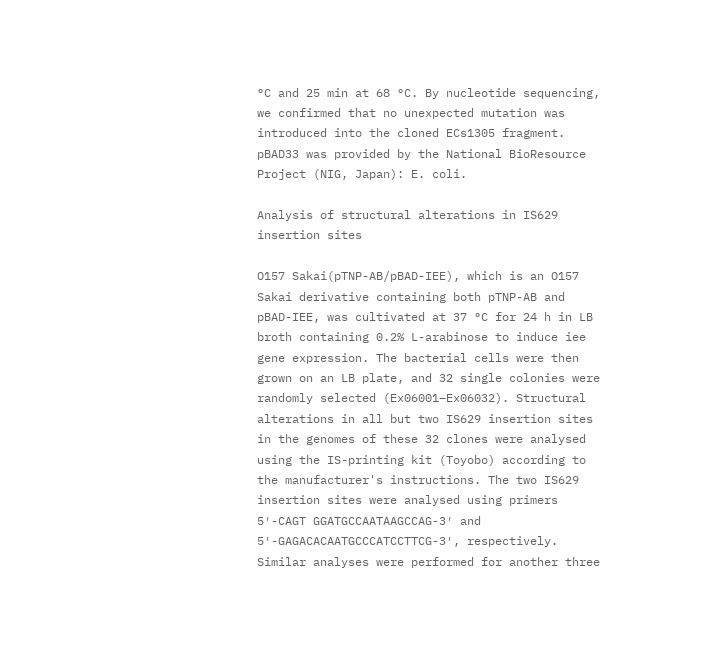°C and 25 min at 68 °C. By nucleotide sequencing, we confirmed that no unexpected mutation was introduced into the cloned ECs1305 fragment. pBAD33 was provided by the National BioResource Project (NIG, Japan): E. coli.

Analysis of structural alterations in IS629 insertion sites

O157 Sakai(pTNP-AB/pBAD-IEE), which is an O157 Sakai derivative containing both pTNP-AB and pBAD-IEE, was cultivated at 37 °C for 24 h in LB broth containing 0.2% L-arabinose to induce iee gene expression. The bacterial cells were then grown on an LB plate, and 32 single colonies were randomly selected (Ex06001–Ex06032). Structural alterations in all but two IS629 insertion sites in the genomes of these 32 clones were analysed using the IS-printing kit (Toyobo) according to the manufacturer's instructions. The two IS629 insertion sites were analysed using primers 5′-CAGT GGATGCCAATAAGCCAG-3′ and 5′-GAGACACAATGCCCATCCTTCG-3′, respectively. Similar analyses were performed for another three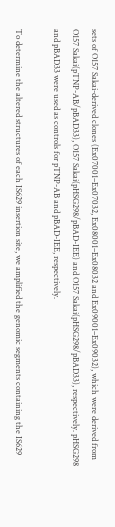sets of O157 Sakai-derived clones (Ex07001–Ex07032, Ex08001–Ex08032 and Ex09001–Ex09032), which were derived from O157 Sakai(pTNP-AB/pBAD33), O157 Sakai(pHSG298/pBAD-IEE) and O157 Sakai(pHSG298/pBAD33), respectively. pHSG298 and pBAD33 were used as controls for pTNP-AB and pBAD-IEE, respectively.

To determine the altered structures of each IS629 insertion site, we amplified the genomic segments containing the IS629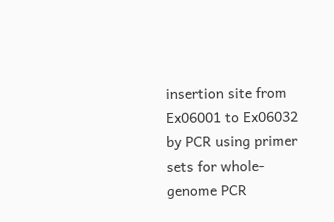insertion site from Ex06001 to Ex06032 by PCR using primer sets for whole-genome PCR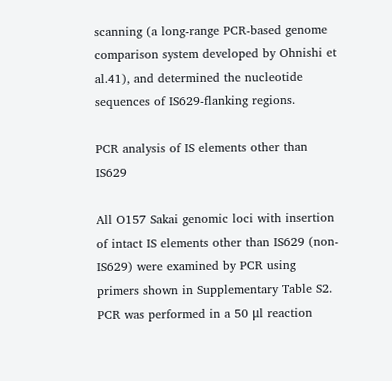scanning (a long-range PCR-based genome comparison system developed by Ohnishi et al.41), and determined the nucleotide sequences of IS629-flanking regions.

PCR analysis of IS elements other than IS629

All O157 Sakai genomic loci with insertion of intact IS elements other than IS629 (non-IS629) were examined by PCR using primers shown in Supplementary Table S2. PCR was performed in a 50 μl reaction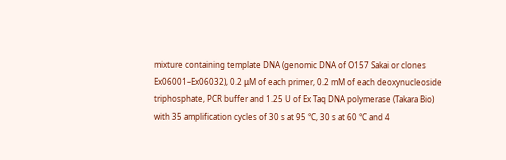mixture containing template DNA (genomic DNA of O157 Sakai or clones Ex06001–Ex06032), 0.2 μM of each primer, 0.2 mM of each deoxynucleoside triphosphate, PCR buffer and 1.25 U of Ex Taq DNA polymerase (Takara Bio) with 35 amplification cycles of 30 s at 95 °C, 30 s at 60 °C and 4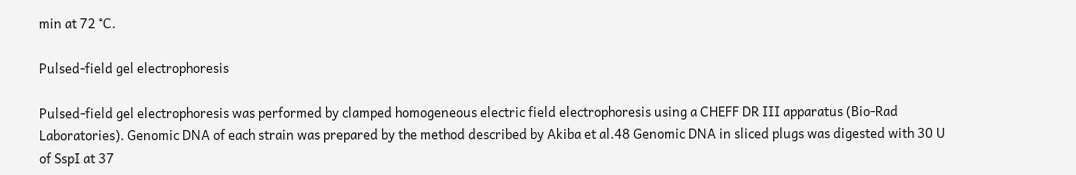min at 72 °C.

Pulsed-field gel electrophoresis

Pulsed-field gel electrophoresis was performed by clamped homogeneous electric field electrophoresis using a CHEFF DR III apparatus (Bio-Rad Laboratories). Genomic DNA of each strain was prepared by the method described by Akiba et al.48 Genomic DNA in sliced plugs was digested with 30 U of SspI at 37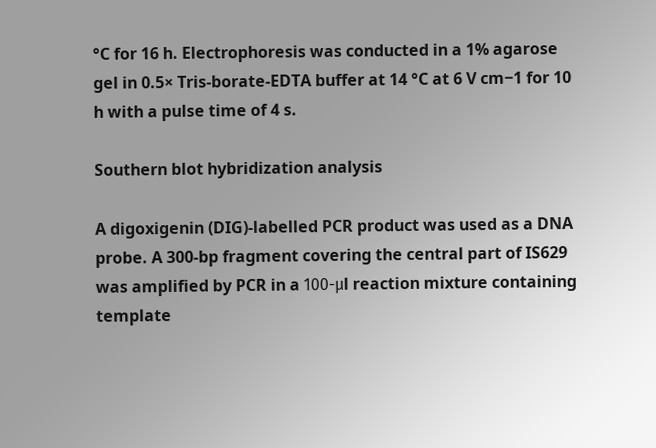°C for 16 h. Electrophoresis was conducted in a 1% agarose gel in 0.5× Tris-borate-EDTA buffer at 14 °C at 6 V cm−1 for 10 h with a pulse time of 4 s.

Southern blot hybridization analysis

A digoxigenin (DIG)-labelled PCR product was used as a DNA probe. A 300-bp fragment covering the central part of IS629 was amplified by PCR in a 100-μl reaction mixture containing template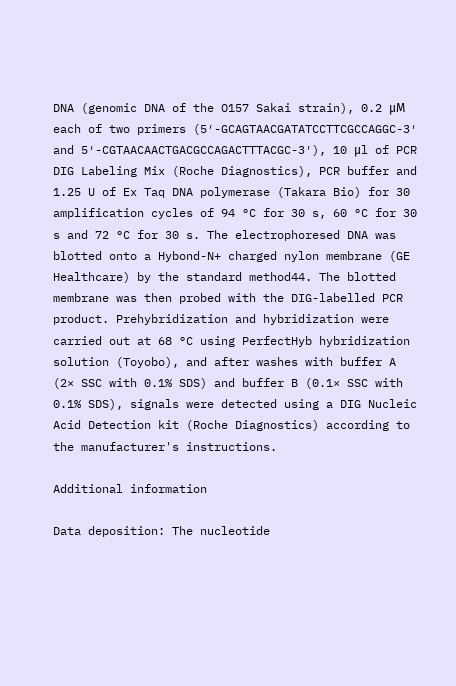DNA (genomic DNA of the O157 Sakai strain), 0.2 μM each of two primers (5′-GCAGTAACGATATCCTTCGCCAGGC-3′ and 5′-CGTAACAACTGACGCCAGACTTTACGC-3′), 10 μl of PCR DIG Labeling Mix (Roche Diagnostics), PCR buffer and 1.25 U of Ex Taq DNA polymerase (Takara Bio) for 30 amplification cycles of 94 °C for 30 s, 60 °C for 30 s and 72 °C for 30 s. The electrophoresed DNA was blotted onto a Hybond-N+ charged nylon membrane (GE Healthcare) by the standard method44. The blotted membrane was then probed with the DIG-labelled PCR product. Prehybridization and hybridization were carried out at 68 °C using PerfectHyb hybridization solution (Toyobo), and after washes with buffer A (2× SSC with 0.1% SDS) and buffer B (0.1× SSC with 0.1% SDS), signals were detected using a DIG Nucleic Acid Detection kit (Roche Diagnostics) according to the manufacturer's instructions.

Additional information

Data deposition: The nucleotide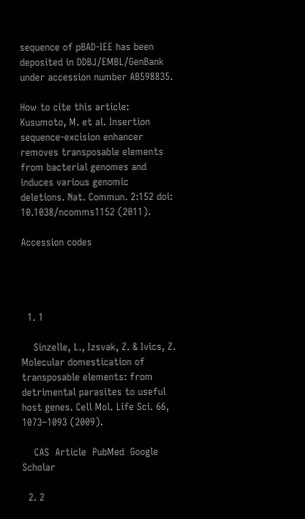sequence of pBAD-IEE has been deposited in DDBJ/EMBL/GenBank under accession number AB598835.

How to cite this article: Kusumoto, M. et al. Insertion sequence-excision enhancer removes transposable elements from bacterial genomes and induces various genomic deletions. Nat. Commun. 2:152 doi: 10.1038/ncomms1152 (2011).

Accession codes




  1. 1

    Sinzelle, L., Izsvak, Z. & Ivics, Z. Molecular domestication of transposable elements: from detrimental parasites to useful host genes. Cell Mol. Life Sci. 66, 1073–1093 (2009).

    CAS  Article  PubMed  Google Scholar

  2. 2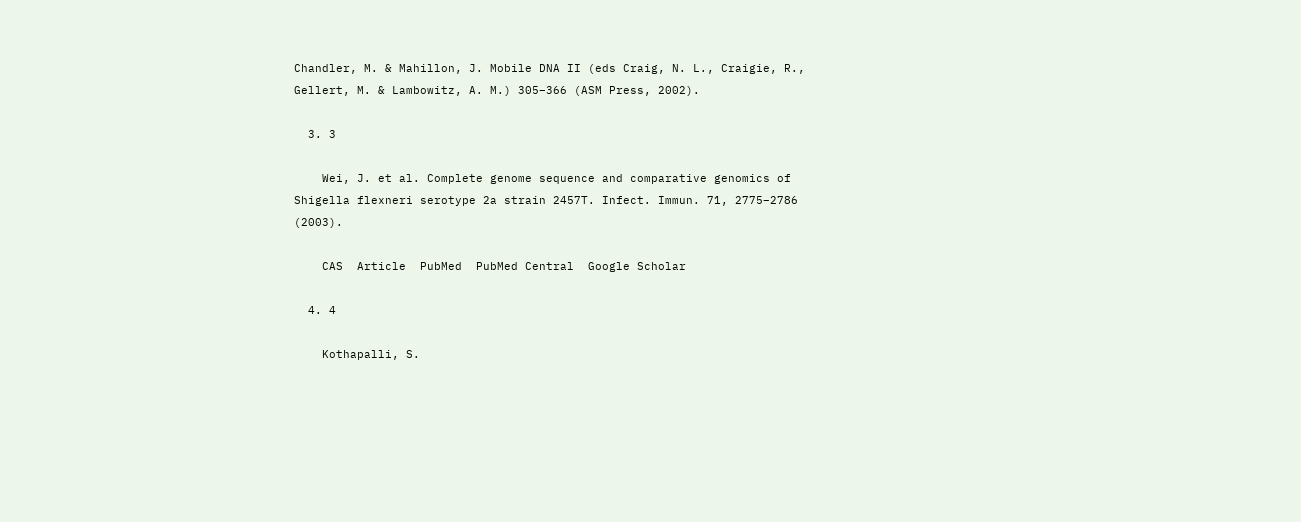Chandler, M. & Mahillon, J. Mobile DNA II (eds Craig, N. L., Craigie, R., Gellert, M. & Lambowitz, A. M.) 305–366 (ASM Press, 2002).

  3. 3

    Wei, J. et al. Complete genome sequence and comparative genomics of Shigella flexneri serotype 2a strain 2457T. Infect. Immun. 71, 2775–2786 (2003).

    CAS  Article  PubMed  PubMed Central  Google Scholar

  4. 4

    Kothapalli, S.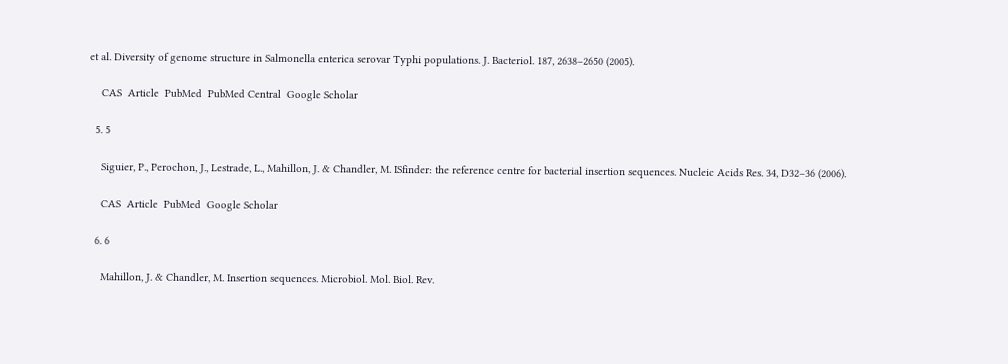et al. Diversity of genome structure in Salmonella enterica serovar Typhi populations. J. Bacteriol. 187, 2638–2650 (2005).

    CAS  Article  PubMed  PubMed Central  Google Scholar

  5. 5

    Siguier, P., Perochon, J., Lestrade, L., Mahillon, J. & Chandler, M. ISfinder: the reference centre for bacterial insertion sequences. Nucleic Acids Res. 34, D32–36 (2006).

    CAS  Article  PubMed  Google Scholar

  6. 6

    Mahillon, J. & Chandler, M. Insertion sequences. Microbiol. Mol. Biol. Rev.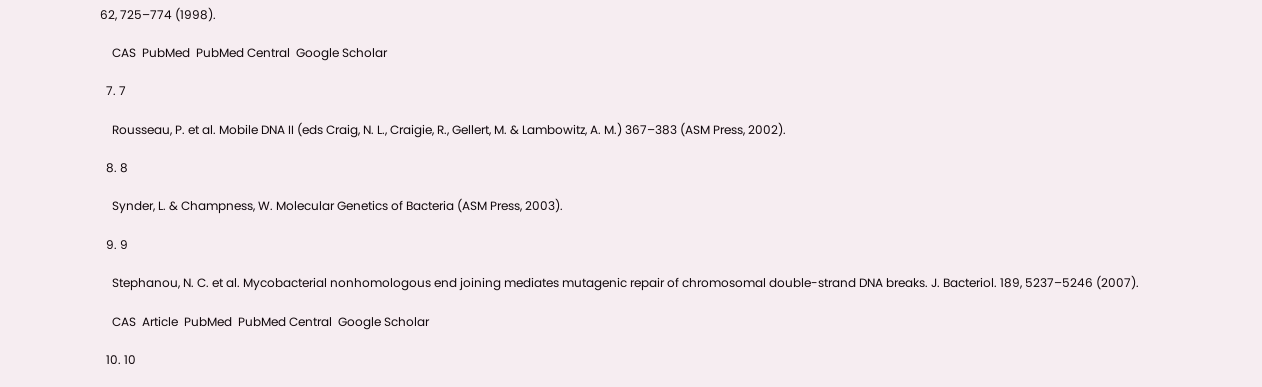62, 725–774 (1998).

    CAS  PubMed  PubMed Central  Google Scholar

  7. 7

    Rousseau, P. et al. Mobile DNA II (eds Craig, N. L., Craigie, R., Gellert, M. & Lambowitz, A. M.) 367–383 (ASM Press, 2002).

  8. 8

    Synder, L. & Champness, W. Molecular Genetics of Bacteria (ASM Press, 2003).

  9. 9

    Stephanou, N. C. et al. Mycobacterial nonhomologous end joining mediates mutagenic repair of chromosomal double-strand DNA breaks. J. Bacteriol. 189, 5237–5246 (2007).

    CAS  Article  PubMed  PubMed Central  Google Scholar

  10. 10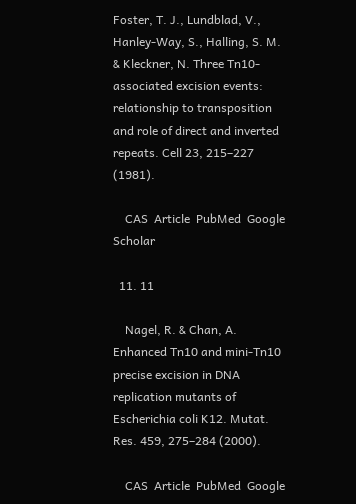Foster, T. J., Lundblad, V., Hanley-Way, S., Halling, S. M. & Kleckner, N. Three Tn10-associated excision events: relationship to transposition and role of direct and inverted repeats. Cell 23, 215–227 (1981).

    CAS  Article  PubMed  Google Scholar

  11. 11

    Nagel, R. & Chan, A. Enhanced Tn10 and mini-Tn10 precise excision in DNA replication mutants of Escherichia coli K12. Mutat. Res. 459, 275–284 (2000).

    CAS  Article  PubMed  Google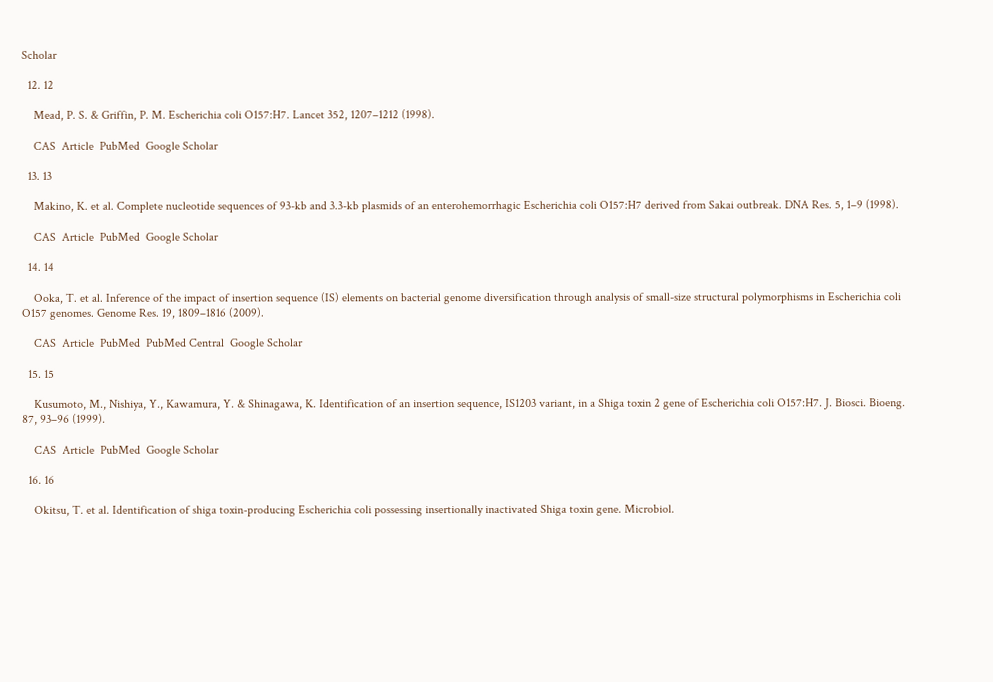Scholar

  12. 12

    Mead, P. S. & Griffin, P. M. Escherichia coli O157:H7. Lancet 352, 1207–1212 (1998).

    CAS  Article  PubMed  Google Scholar

  13. 13

    Makino, K. et al. Complete nucleotide sequences of 93-kb and 3.3-kb plasmids of an enterohemorrhagic Escherichia coli O157:H7 derived from Sakai outbreak. DNA Res. 5, 1–9 (1998).

    CAS  Article  PubMed  Google Scholar

  14. 14

    Ooka, T. et al. Inference of the impact of insertion sequence (IS) elements on bacterial genome diversification through analysis of small-size structural polymorphisms in Escherichia coli O157 genomes. Genome Res. 19, 1809–1816 (2009).

    CAS  Article  PubMed  PubMed Central  Google Scholar

  15. 15

    Kusumoto, M., Nishiya, Y., Kawamura, Y. & Shinagawa, K. Identification of an insertion sequence, IS1203 variant, in a Shiga toxin 2 gene of Escherichia coli O157:H7. J. Biosci. Bioeng. 87, 93–96 (1999).

    CAS  Article  PubMed  Google Scholar

  16. 16

    Okitsu, T. et al. Identification of shiga toxin-producing Escherichia coli possessing insertionally inactivated Shiga toxin gene. Microbiol.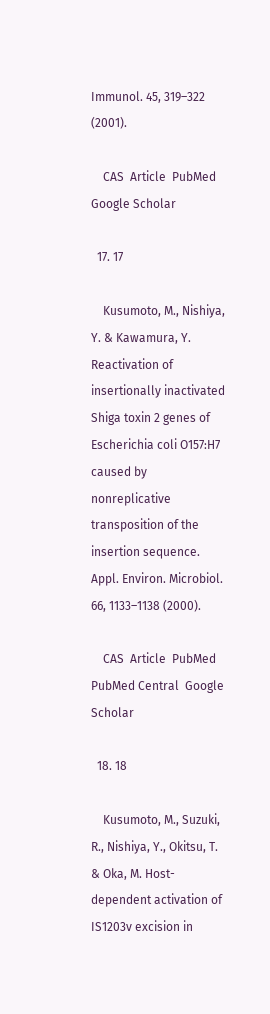Immunol. 45, 319–322 (2001).

    CAS  Article  PubMed  Google Scholar

  17. 17

    Kusumoto, M., Nishiya, Y. & Kawamura, Y. Reactivation of insertionally inactivated Shiga toxin 2 genes of Escherichia coli O157:H7 caused by nonreplicative transposition of the insertion sequence. Appl. Environ. Microbiol. 66, 1133–1138 (2000).

    CAS  Article  PubMed  PubMed Central  Google Scholar

  18. 18

    Kusumoto, M., Suzuki, R., Nishiya, Y., Okitsu, T. & Oka, M. Host-dependent activation of IS1203v excision in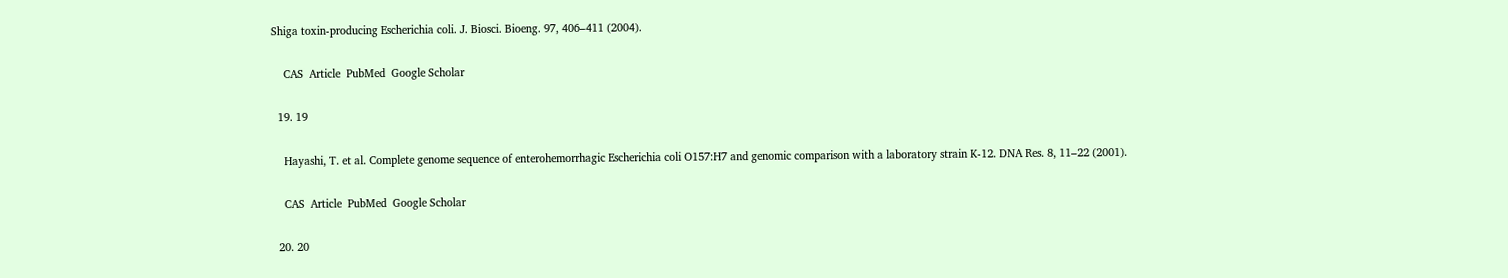Shiga toxin-producing Escherichia coli. J. Biosci. Bioeng. 97, 406–411 (2004).

    CAS  Article  PubMed  Google Scholar

  19. 19

    Hayashi, T. et al. Complete genome sequence of enterohemorrhagic Escherichia coli O157:H7 and genomic comparison with a laboratory strain K-12. DNA Res. 8, 11–22 (2001).

    CAS  Article  PubMed  Google Scholar

  20. 20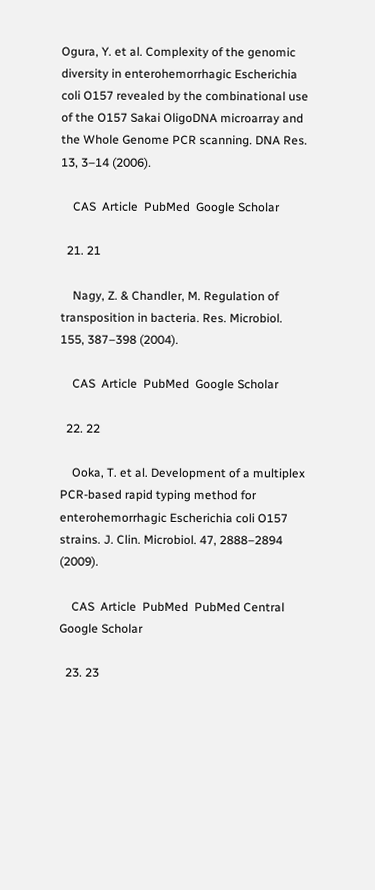Ogura, Y. et al. Complexity of the genomic diversity in enterohemorrhagic Escherichia coli O157 revealed by the combinational use of the O157 Sakai OligoDNA microarray and the Whole Genome PCR scanning. DNA Res. 13, 3–14 (2006).

    CAS  Article  PubMed  Google Scholar

  21. 21

    Nagy, Z. & Chandler, M. Regulation of transposition in bacteria. Res. Microbiol. 155, 387–398 (2004).

    CAS  Article  PubMed  Google Scholar

  22. 22

    Ooka, T. et al. Development of a multiplex PCR-based rapid typing method for enterohemorrhagic Escherichia coli O157 strains. J. Clin. Microbiol. 47, 2888–2894 (2009).

    CAS  Article  PubMed  PubMed Central  Google Scholar

  23. 23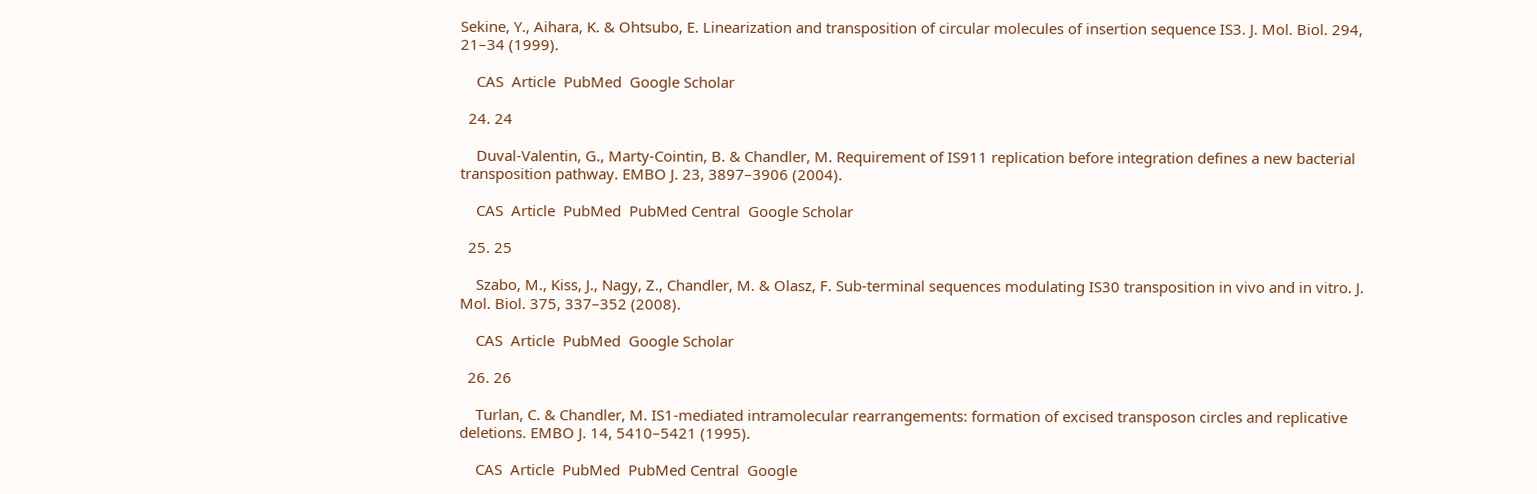Sekine, Y., Aihara, K. & Ohtsubo, E. Linearization and transposition of circular molecules of insertion sequence IS3. J. Mol. Biol. 294, 21–34 (1999).

    CAS  Article  PubMed  Google Scholar

  24. 24

    Duval-Valentin, G., Marty-Cointin, B. & Chandler, M. Requirement of IS911 replication before integration defines a new bacterial transposition pathway. EMBO J. 23, 3897–3906 (2004).

    CAS  Article  PubMed  PubMed Central  Google Scholar

  25. 25

    Szabo, M., Kiss, J., Nagy, Z., Chandler, M. & Olasz, F. Sub-terminal sequences modulating IS30 transposition in vivo and in vitro. J. Mol. Biol. 375, 337–352 (2008).

    CAS  Article  PubMed  Google Scholar

  26. 26

    Turlan, C. & Chandler, M. IS1-mediated intramolecular rearrangements: formation of excised transposon circles and replicative deletions. EMBO J. 14, 5410–5421 (1995).

    CAS  Article  PubMed  PubMed Central  Google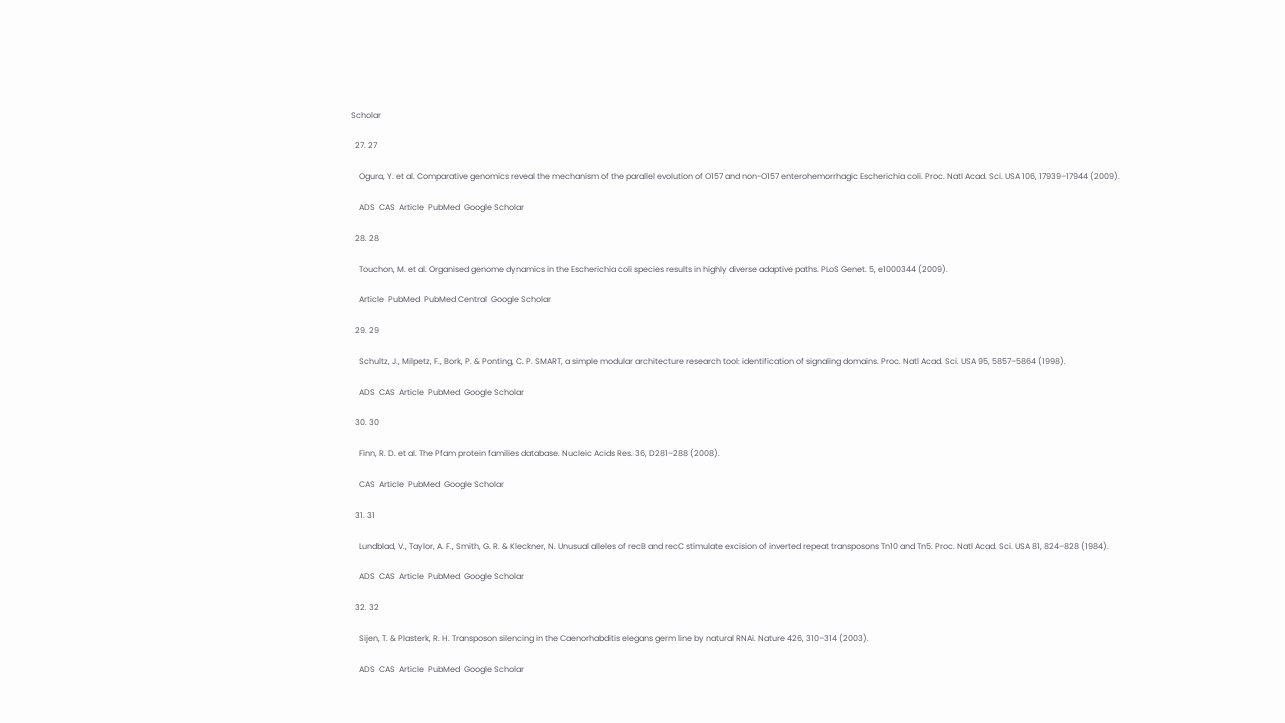Scholar

  27. 27

    Ogura, Y. et al. Comparative genomics reveal the mechanism of the parallel evolution of O157 and non-O157 enterohemorrhagic Escherichia coli. Proc. Natl Acad. Sci. USA 106, 17939–17944 (2009).

    ADS  CAS  Article  PubMed  Google Scholar

  28. 28

    Touchon, M. et al. Organised genome dynamics in the Escherichia coli species results in highly diverse adaptive paths. PLoS Genet. 5, e1000344 (2009).

    Article  PubMed  PubMed Central  Google Scholar

  29. 29

    Schultz, J., Milpetz, F., Bork, P. & Ponting, C. P. SMART, a simple modular architecture research tool: identification of signaling domains. Proc. Natl Acad. Sci. USA 95, 5857–5864 (1998).

    ADS  CAS  Article  PubMed  Google Scholar

  30. 30

    Finn, R. D. et al. The Pfam protein families database. Nucleic Acids Res. 36, D281–288 (2008).

    CAS  Article  PubMed  Google Scholar

  31. 31

    Lundblad, V., Taylor, A. F., Smith, G. R. & Kleckner, N. Unusual alleles of recB and recC stimulate excision of inverted repeat transposons Tn10 and Tn5. Proc. Natl Acad. Sci. USA 81, 824–828 (1984).

    ADS  CAS  Article  PubMed  Google Scholar

  32. 32

    Sijen, T. & Plasterk, R. H. Transposon silencing in the Caenorhabditis elegans germ line by natural RNAi. Nature 426, 310–314 (2003).

    ADS  CAS  Article  PubMed  Google Scholar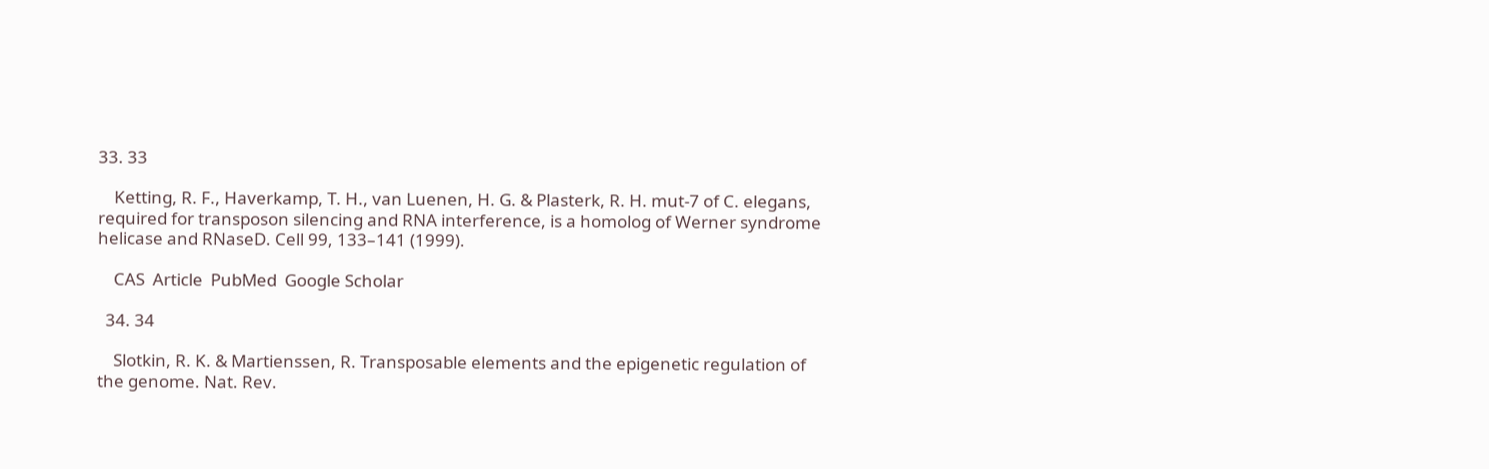33. 33

    Ketting, R. F., Haverkamp, T. H., van Luenen, H. G. & Plasterk, R. H. mut-7 of C. elegans, required for transposon silencing and RNA interference, is a homolog of Werner syndrome helicase and RNaseD. Cell 99, 133–141 (1999).

    CAS  Article  PubMed  Google Scholar

  34. 34

    Slotkin, R. K. & Martienssen, R. Transposable elements and the epigenetic regulation of the genome. Nat. Rev.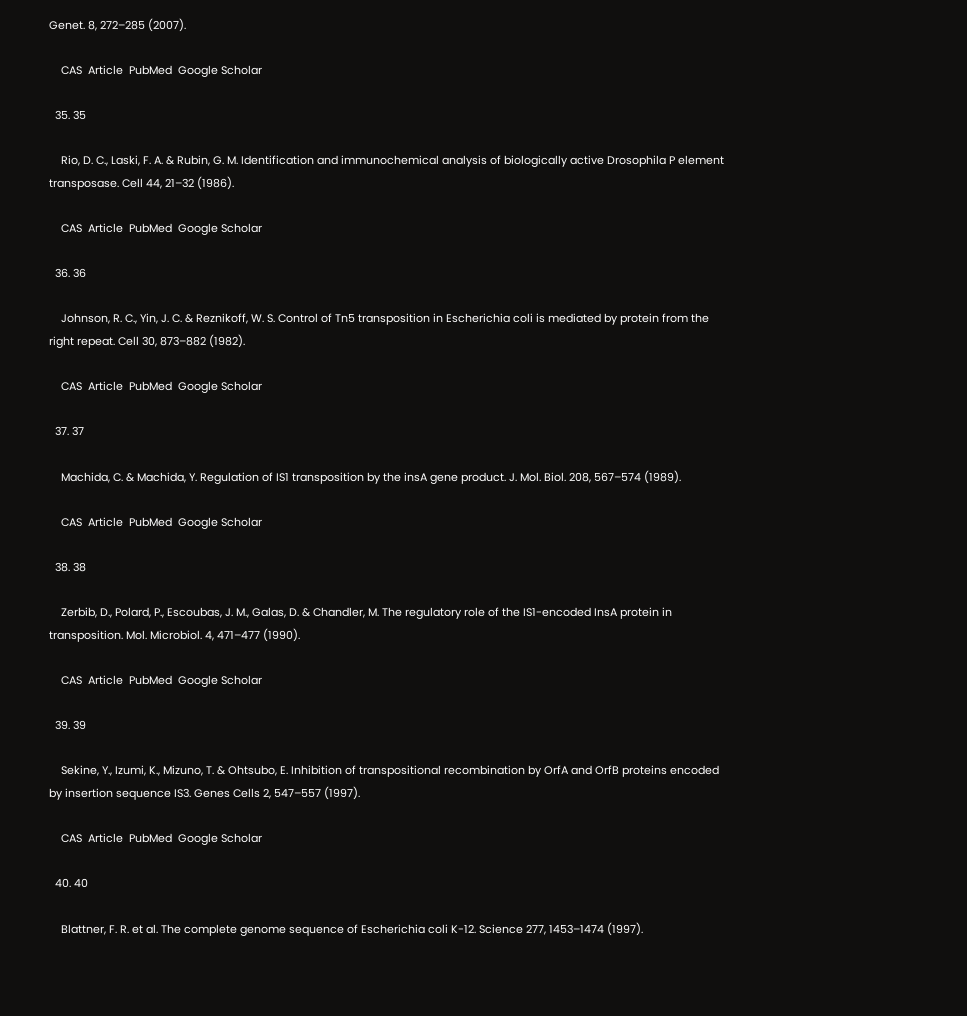Genet. 8, 272–285 (2007).

    CAS  Article  PubMed  Google Scholar

  35. 35

    Rio, D. C., Laski, F. A. & Rubin, G. M. Identification and immunochemical analysis of biologically active Drosophila P element transposase. Cell 44, 21–32 (1986).

    CAS  Article  PubMed  Google Scholar

  36. 36

    Johnson, R. C., Yin, J. C. & Reznikoff, W. S. Control of Tn5 transposition in Escherichia coli is mediated by protein from the right repeat. Cell 30, 873–882 (1982).

    CAS  Article  PubMed  Google Scholar

  37. 37

    Machida, C. & Machida, Y. Regulation of IS1 transposition by the insA gene product. J. Mol. Biol. 208, 567–574 (1989).

    CAS  Article  PubMed  Google Scholar

  38. 38

    Zerbib, D., Polard, P., Escoubas, J. M., Galas, D. & Chandler, M. The regulatory role of the IS1-encoded InsA protein in transposition. Mol. Microbiol. 4, 471–477 (1990).

    CAS  Article  PubMed  Google Scholar

  39. 39

    Sekine, Y., Izumi, K., Mizuno, T. & Ohtsubo, E. Inhibition of transpositional recombination by OrfA and OrfB proteins encoded by insertion sequence IS3. Genes Cells 2, 547–557 (1997).

    CAS  Article  PubMed  Google Scholar

  40. 40

    Blattner, F. R. et al. The complete genome sequence of Escherichia coli K-12. Science 277, 1453–1474 (1997).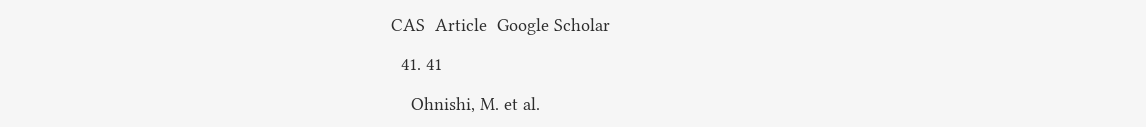CAS  Article  Google Scholar

  41. 41

    Ohnishi, M. et al.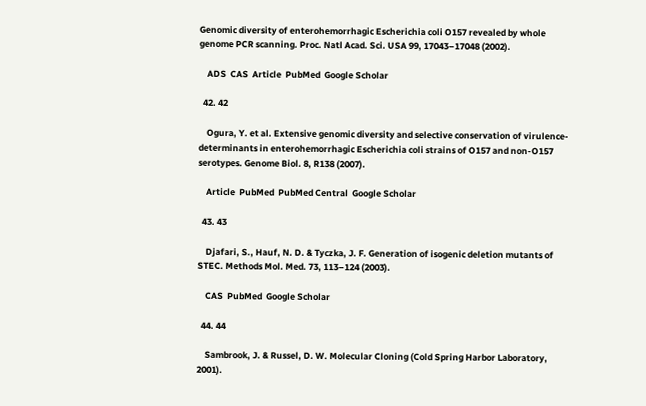Genomic diversity of enterohemorrhagic Escherichia coli O157 revealed by whole genome PCR scanning. Proc. Natl Acad. Sci. USA 99, 17043–17048 (2002).

    ADS  CAS  Article  PubMed  Google Scholar

  42. 42

    Ogura, Y. et al. Extensive genomic diversity and selective conservation of virulence-determinants in enterohemorrhagic Escherichia coli strains of O157 and non-O157 serotypes. Genome Biol. 8, R138 (2007).

    Article  PubMed  PubMed Central  Google Scholar

  43. 43

    Djafari, S., Hauf, N. D. & Tyczka, J. F. Generation of isogenic deletion mutants of STEC. Methods Mol. Med. 73, 113–124 (2003).

    CAS  PubMed  Google Scholar

  44. 44

    Sambrook, J. & Russel, D. W. Molecular Cloning (Cold Spring Harbor Laboratory, 2001).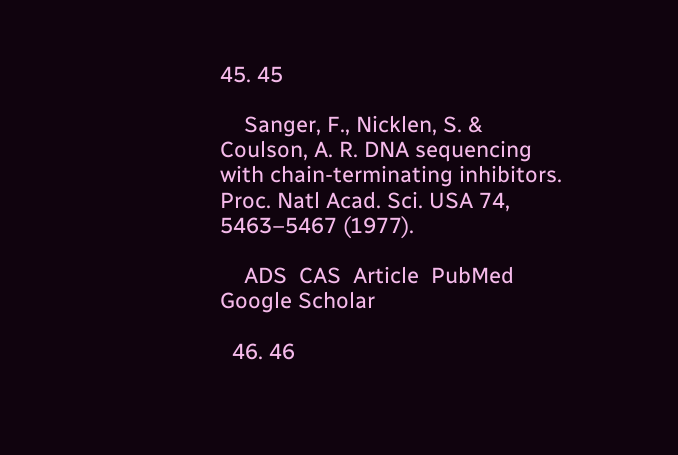45. 45

    Sanger, F., Nicklen, S. & Coulson, A. R. DNA sequencing with chain-terminating inhibitors. Proc. Natl Acad. Sci. USA 74, 5463–5467 (1977).

    ADS  CAS  Article  PubMed  Google Scholar

  46. 46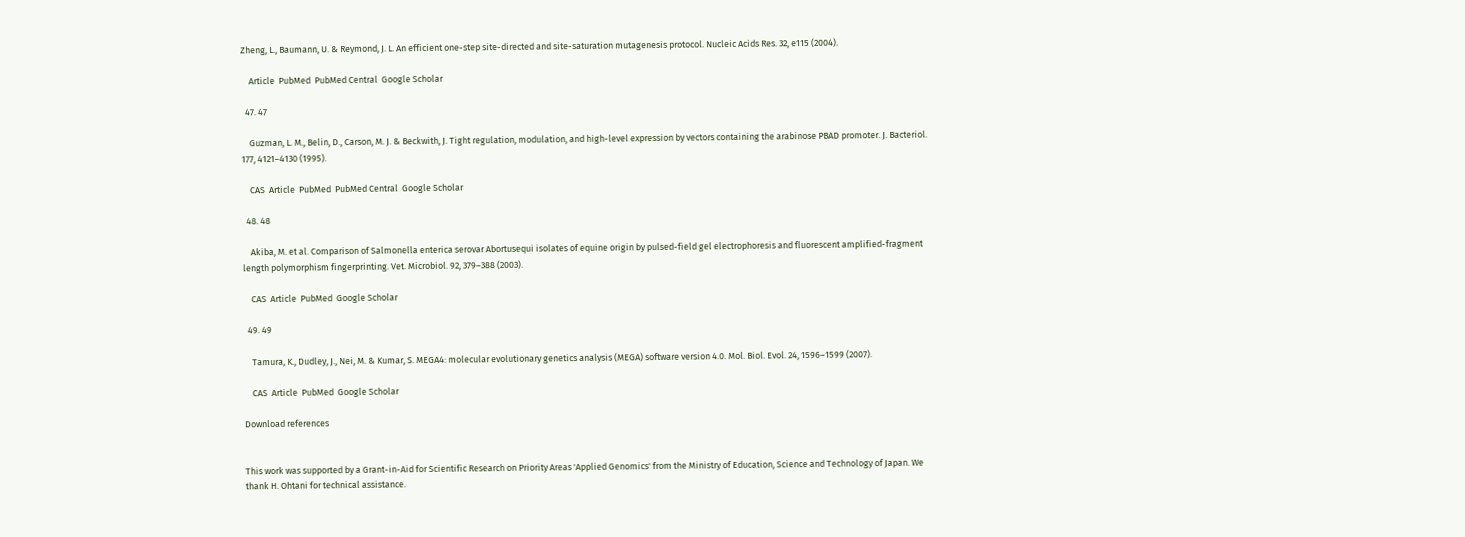Zheng, L., Baumann, U. & Reymond, J. L. An efficient one-step site-directed and site-saturation mutagenesis protocol. Nucleic Acids Res. 32, e115 (2004).

    Article  PubMed  PubMed Central  Google Scholar

  47. 47

    Guzman, L. M., Belin, D., Carson, M. J. & Beckwith, J. Tight regulation, modulation, and high-level expression by vectors containing the arabinose PBAD promoter. J. Bacteriol. 177, 4121–4130 (1995).

    CAS  Article  PubMed  PubMed Central  Google Scholar

  48. 48

    Akiba, M. et al. Comparison of Salmonella enterica serovar Abortusequi isolates of equine origin by pulsed-field gel electrophoresis and fluorescent amplified-fragment length polymorphism fingerprinting. Vet. Microbiol. 92, 379–388 (2003).

    CAS  Article  PubMed  Google Scholar

  49. 49

    Tamura, K., Dudley, J., Nei, M. & Kumar, S. MEGA4: molecular evolutionary genetics analysis (MEGA) software version 4.0. Mol. Biol. Evol. 24, 1596–1599 (2007).

    CAS  Article  PubMed  Google Scholar

Download references


This work was supported by a Grant-in-Aid for Scientific Research on Priority Areas 'Applied Genomics' from the Ministry of Education, Science and Technology of Japan. We thank H. Ohtani for technical assistance.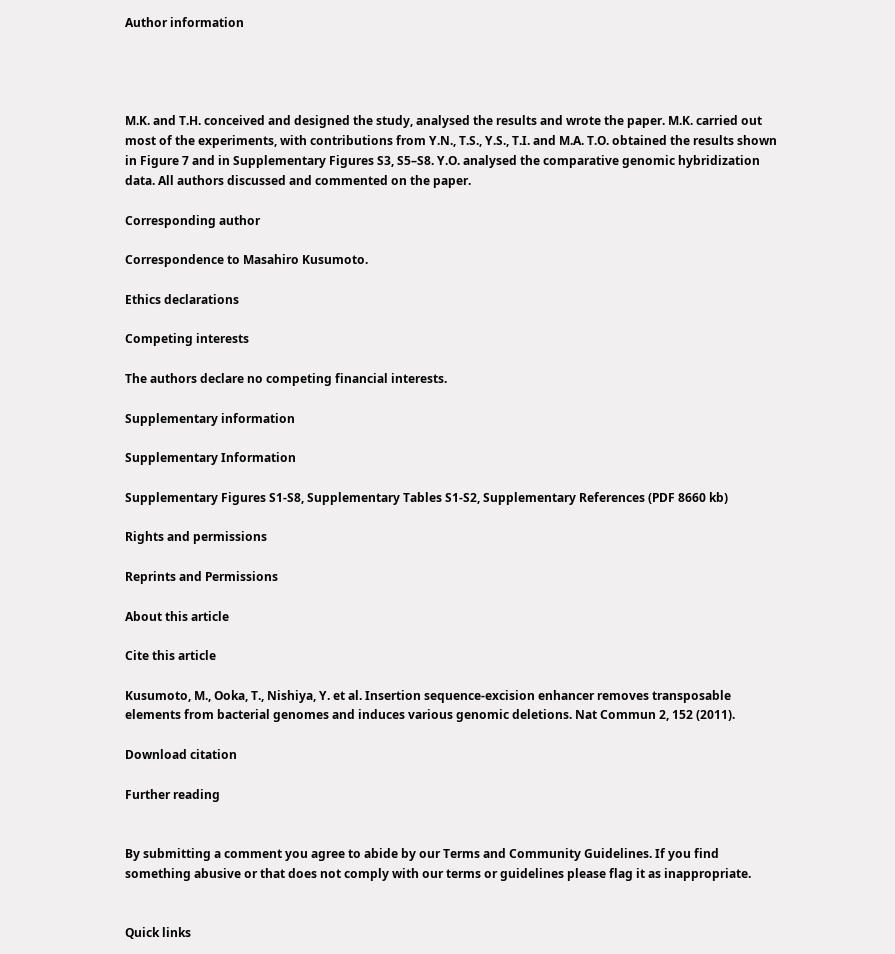Author information




M.K. and T.H. conceived and designed the study, analysed the results and wrote the paper. M.K. carried out most of the experiments, with contributions from Y.N., T.S., Y.S., T.I. and M.A. T.O. obtained the results shown in Figure 7 and in Supplementary Figures S3, S5–S8. Y.O. analysed the comparative genomic hybridization data. All authors discussed and commented on the paper.

Corresponding author

Correspondence to Masahiro Kusumoto.

Ethics declarations

Competing interests

The authors declare no competing financial interests.

Supplementary information

Supplementary Information

Supplementary Figures S1-S8, Supplementary Tables S1-S2, Supplementary References (PDF 8660 kb)

Rights and permissions

Reprints and Permissions

About this article

Cite this article

Kusumoto, M., Ooka, T., Nishiya, Y. et al. Insertion sequence-excision enhancer removes transposable elements from bacterial genomes and induces various genomic deletions. Nat Commun 2, 152 (2011).

Download citation

Further reading


By submitting a comment you agree to abide by our Terms and Community Guidelines. If you find something abusive or that does not comply with our terms or guidelines please flag it as inappropriate.


Quick links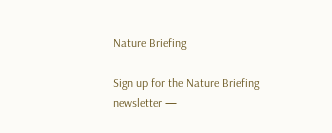Nature Briefing

Sign up for the Nature Briefing newsletter —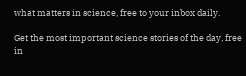what matters in science, free to your inbox daily.

Get the most important science stories of the day, free in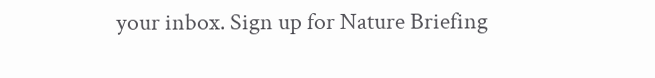your inbox. Sign up for Nature Briefing